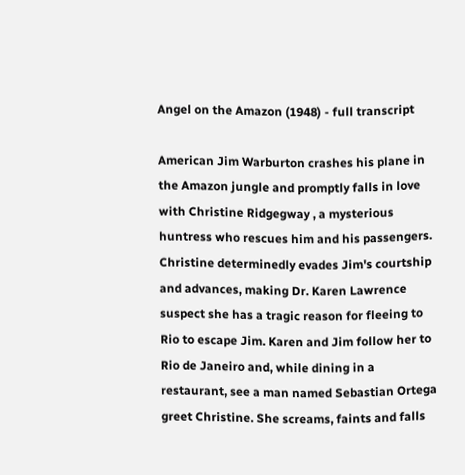Angel on the Amazon (1948) - full transcript

American Jim Warburton crashes his plane in the Amazon jungle and promptly falls in love with Christine Ridgegway , a mysterious huntress who rescues him and his passengers. Christine determinedly evades Jim's courtship and advances, making Dr. Karen Lawrence suspect she has a tragic reason for fleeing to Rio to escape Jim. Karen and Jim follow her to Rio de Janeiro and, while dining in a restaurant, see a man named Sebastian Ortega greet Christine. She screams, faints and falls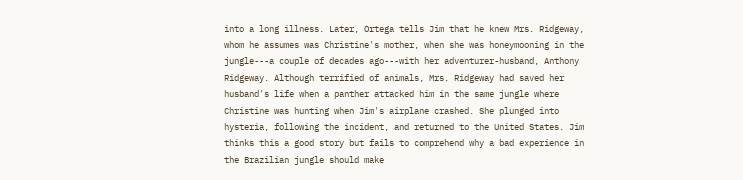into a long illness. Later, Ortega tells Jim that he knew Mrs. Ridgeway, whom he assumes was Christine's mother, when she was honeymooning in the jungle---a couple of decades ago---with her adventurer-husband, Anthony Ridgeway. Although terrified of animals, Mrs. Ridgeway had saved her husband's life when a panther attacked him in the same jungle where Christine was hunting when Jim's airplane crashed. She plunged into hysteria, following the incident, and returned to the United States. Jim thinks this a good story but fails to comprehend why a bad experience in the Brazilian jungle should make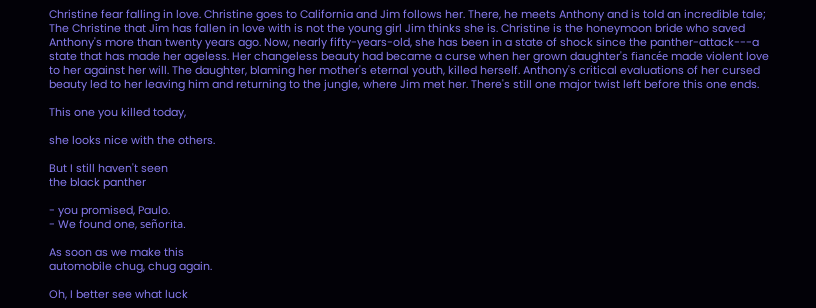Christine fear falling in love. Christine goes to California and Jim follows her. There, he meets Anthony and is told an incredible tale; The Christine that Jim has fallen in love with is not the young girl Jim thinks she is. Christine is the honeymoon bride who saved Anthony's more than twenty years ago. Now, nearly fifty-years-old, she has been in a state of shock since the panther-attack---a state that has made her ageless. Her changeless beauty had became a curse when her grown daughter's fiancée made violent love to her against her will. The daughter, blaming her mother's eternal youth, killed herself. Anthony's critical evaluations of her cursed beauty led to her leaving him and returning to the jungle, where Jim met her. There's still one major twist left before this one ends.

This one you killed today,

she looks nice with the others.

But I still haven't seen
the black panther

- you promised, Paulo.
- We found one, señorita.

As soon as we make this
automobile chug, chug again.

Oh, I better see what luck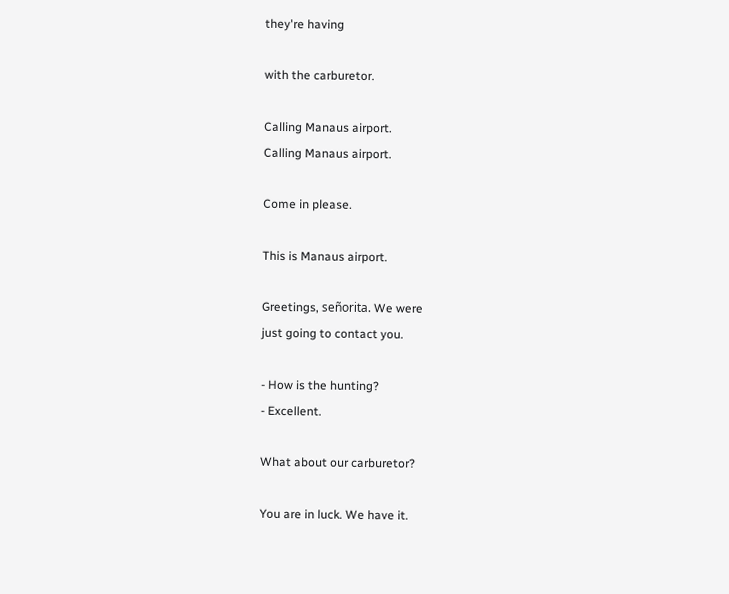they're having

with the carburetor.

Calling Manaus airport.
Calling Manaus airport.

Come in please.

This is Manaus airport.

Greetings, señorita. We were
just going to contact you.

- How is the hunting?
- Excellent.

What about our carburetor?

You are in luck. We have it.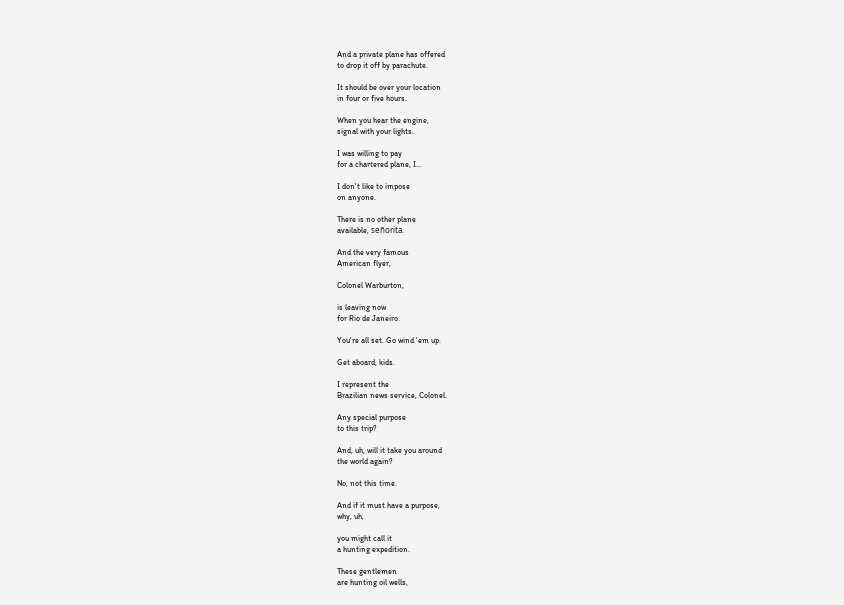And a private plane has offered
to drop it off by parachute.

It should be over your location
in four or five hours.

When you hear the engine,
signal with your lights.

I was willing to pay
for a chartered plane, I...

I don't like to impose
on anyone.

There is no other plane
available, señorita.

And the very famous
American flyer,

Colonel Warburton,

is leaving now
for Rio de Janeiro.

You're all set. Go wind 'em up.

Get aboard, kids.

I represent the
Brazilian news service, Colonel.

Any special purpose
to this trip?

And, uh, will it take you around
the world again?

No, not this time.

And if it must have a purpose,
why, uh,

you might call it
a hunting expedition.

These gentlemen
are hunting oil wells,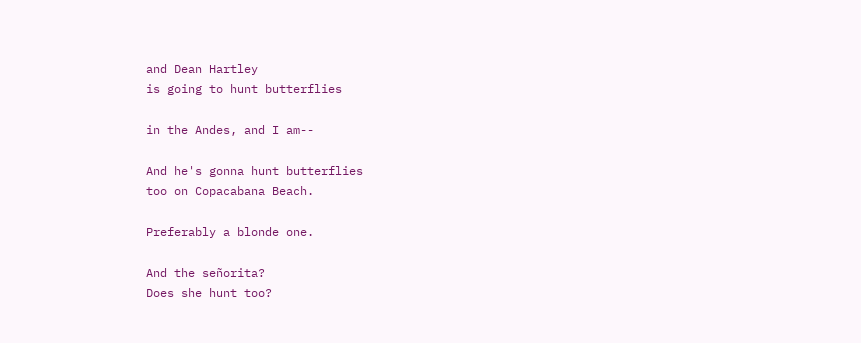and Dean Hartley
is going to hunt butterflies

in the Andes, and I am--

And he's gonna hunt butterflies
too on Copacabana Beach.

Preferably a blonde one.

And the señorita?
Does she hunt too?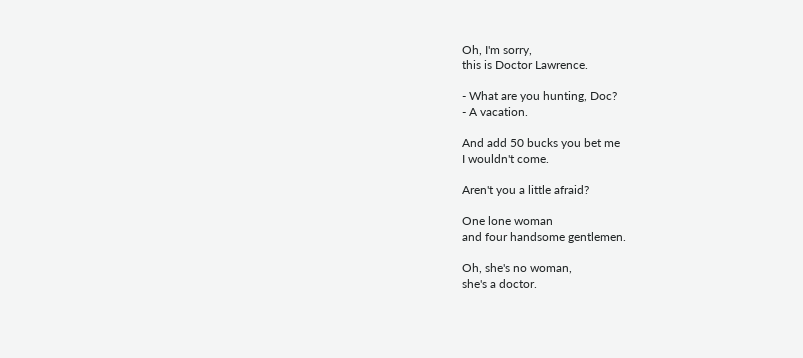Oh, I'm sorry,
this is Doctor Lawrence.

- What are you hunting, Doc?
- A vacation.

And add 50 bucks you bet me
I wouldn't come.

Aren't you a little afraid?

One lone woman
and four handsome gentlemen.

Oh, she's no woman,
she's a doctor.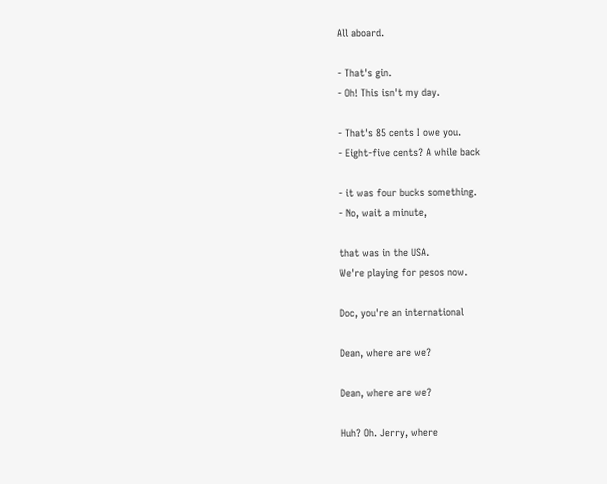All aboard.

- That's gin.
- Oh! This isn't my day.

- That's 85 cents I owe you.
- Eight-five cents? A while back

- it was four bucks something.
- No, wait a minute,

that was in the USA.
We're playing for pesos now.

Doc, you're an international

Dean, where are we?

Dean, where are we?

Huh? Oh. Jerry, where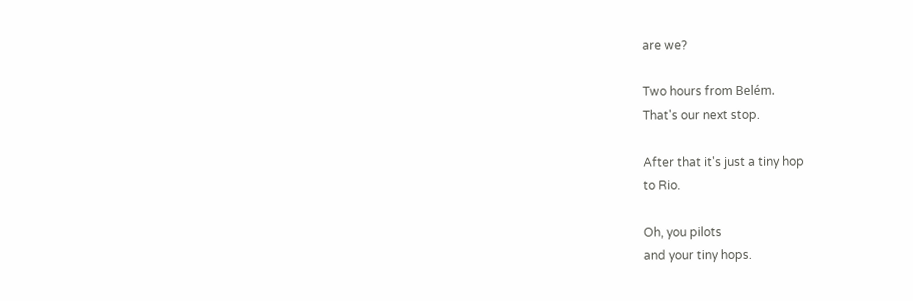are we?

Two hours from Belém.
That's our next stop.

After that it's just a tiny hop
to Rio.

Oh, you pilots
and your tiny hops.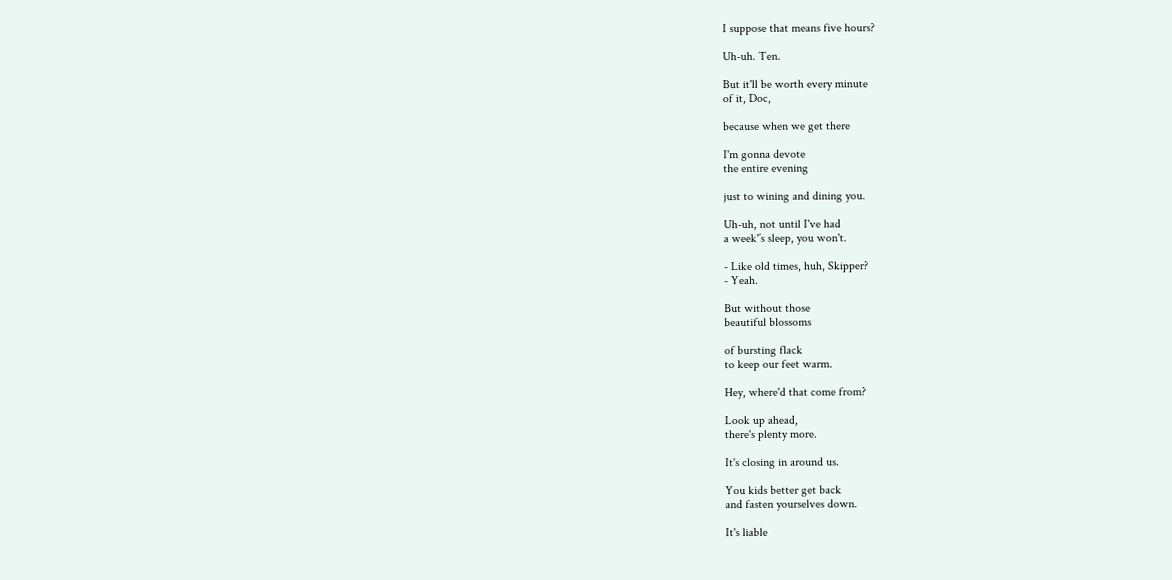I suppose that means five hours?

Uh-uh. Ten.

But it'll be worth every minute
of it, Doc,

because when we get there

I'm gonna devote
the entire evening

just to wining and dining you.

Uh-uh, not until I've had
a week'’s sleep, you won't.

- Like old times, huh, Skipper?
- Yeah.

But without those
beautiful blossoms

of bursting flack
to keep our feet warm.

Hey, where'd that come from?

Look up ahead,
there's plenty more.

It's closing in around us.

You kids better get back
and fasten yourselves down.

It's liable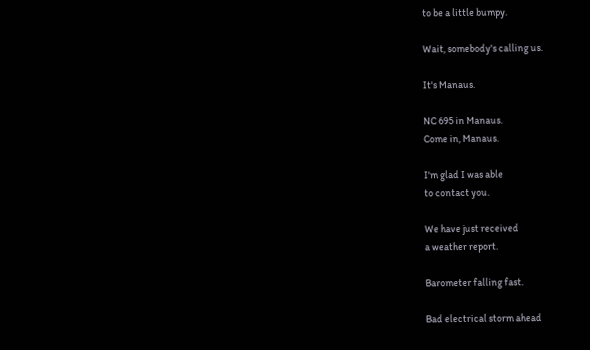to be a little bumpy.

Wait, somebody's calling us.

It's Manaus.

NC 695 in Manaus.
Come in, Manaus.

I'm glad I was able
to contact you.

We have just received
a weather report.

Barometer falling fast.

Bad electrical storm ahead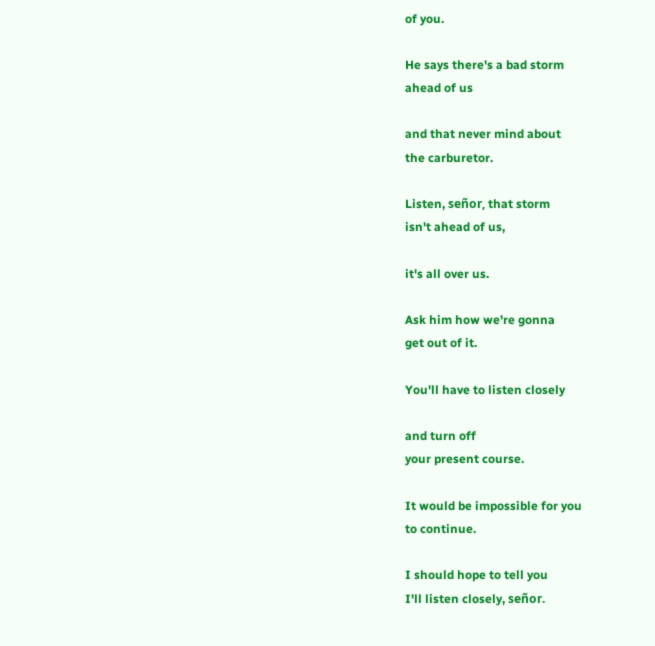of you.

He says there's a bad storm
ahead of us

and that never mind about
the carburetor.

Listen, señor, that storm
isn't ahead of us,

it's all over us.

Ask him how we're gonna
get out of it.

You'll have to listen closely

and turn off
your present course.

It would be impossible for you
to continue.

I should hope to tell you
I'll listen closely, señor.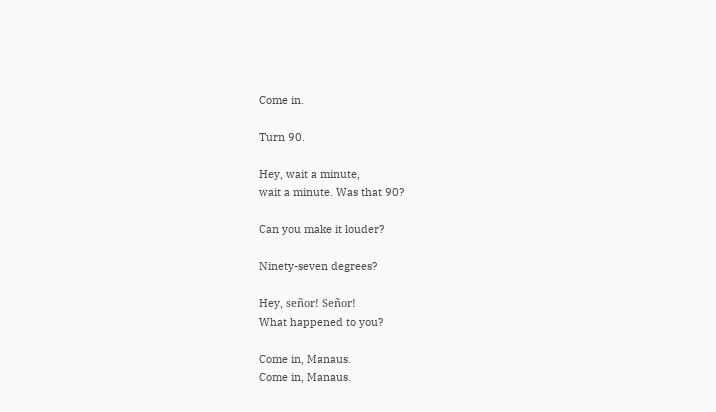Come in.

Turn 90.

Hey, wait a minute,
wait a minute. Was that 90?

Can you make it louder?

Ninety-seven degrees?

Hey, señor! Señor!
What happened to you?

Come in, Manaus.
Come in, Manaus.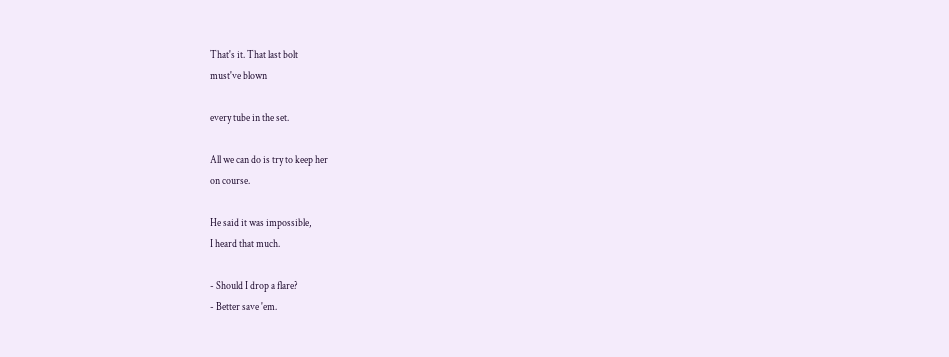That's it. That last bolt
must've blown

every tube in the set.

All we can do is try to keep her
on course.

He said it was impossible,
I heard that much.

- Should I drop a flare?
- Better save 'em.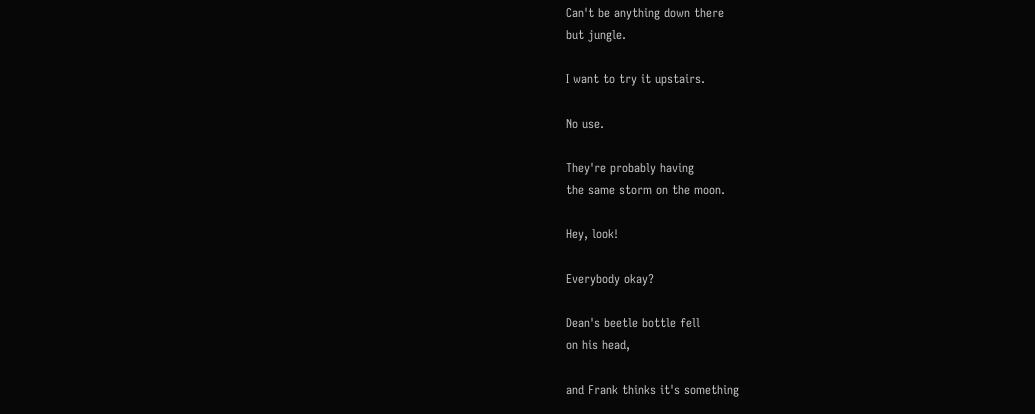Can't be anything down there
but jungle.

I want to try it upstairs.

No use.

They're probably having
the same storm on the moon.

Hey, look!

Everybody okay?

Dean's beetle bottle fell
on his head,

and Frank thinks it's something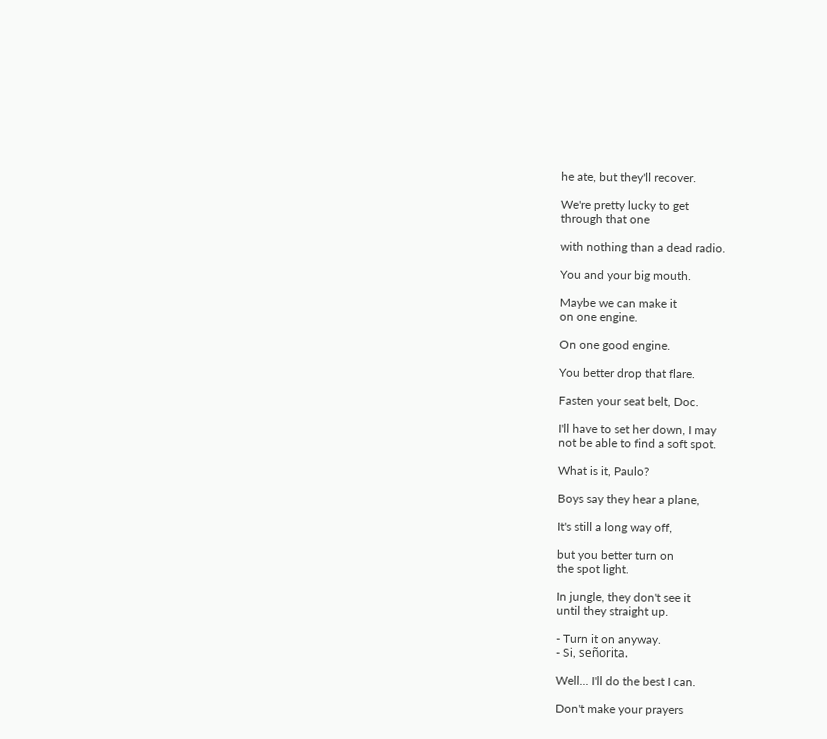he ate, but they'll recover.

We're pretty lucky to get
through that one

with nothing than a dead radio.

You and your big mouth.

Maybe we can make it
on one engine.

On one good engine.

You better drop that flare.

Fasten your seat belt, Doc.

I'll have to set her down, I may
not be able to find a soft spot.

What is it, Paulo?

Boys say they hear a plane,

It's still a long way off,

but you better turn on
the spot light.

In jungle, they don't see it
until they straight up.

- Turn it on anyway.
- Si, señorita.

Well... I'll do the best I can.

Don't make your prayers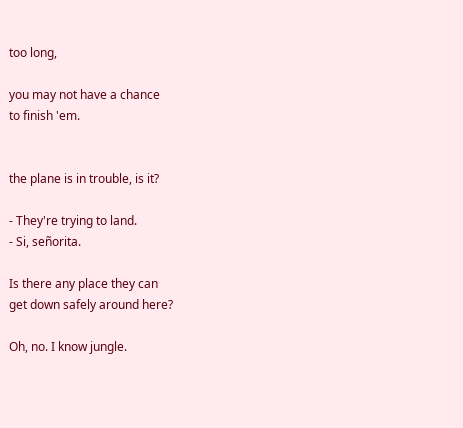too long,

you may not have a chance
to finish 'em.


the plane is in trouble, is it?

- They're trying to land.
- Si, señorita.

Is there any place they can
get down safely around here?

Oh, no. I know jungle.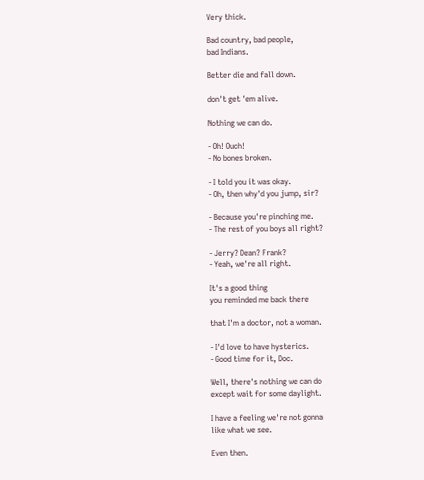Very thick.

Bad country, bad people,
bad Indians.

Better die and fall down.

don't get 'em alive.

Nothing we can do.

- Oh! Ouch!
- No bones broken.

- I told you it was okay.
- Oh, then why'd you jump, sir?

- Because you're pinching me.
- The rest of you boys all right?

- Jerry? Dean? Frank?
- Yeah, we're all right.

It's a good thing
you reminded me back there

that I'm a doctor, not a woman.

- I'd love to have hysterics.
- Good time for it, Doc.

Well, there's nothing we can do
except wait for some daylight.

I have a feeling we're not gonna
like what we see.

Even then.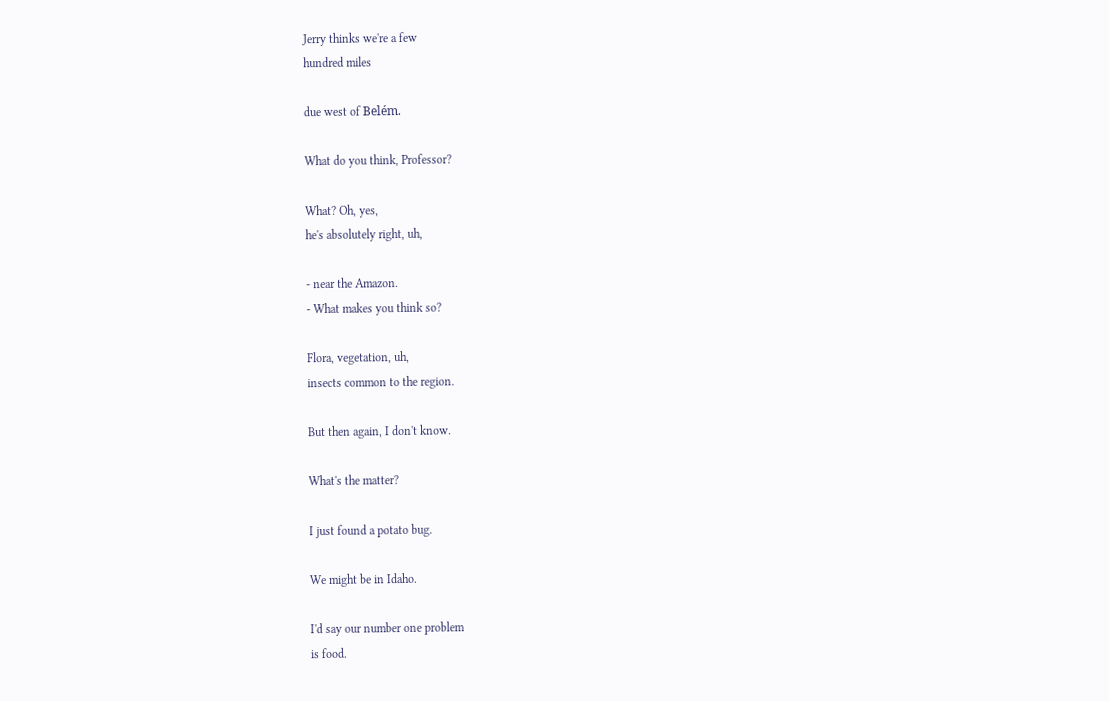Jerry thinks we're a few
hundred miles

due west of Belém.

What do you think, Professor?

What? Oh, yes,
he's absolutely right, uh,

- near the Amazon.
- What makes you think so?

Flora, vegetation, uh,
insects common to the region.

But then again, I don't know.

What's the matter?

I just found a potato bug.

We might be in Idaho.

I'd say our number one problem
is food.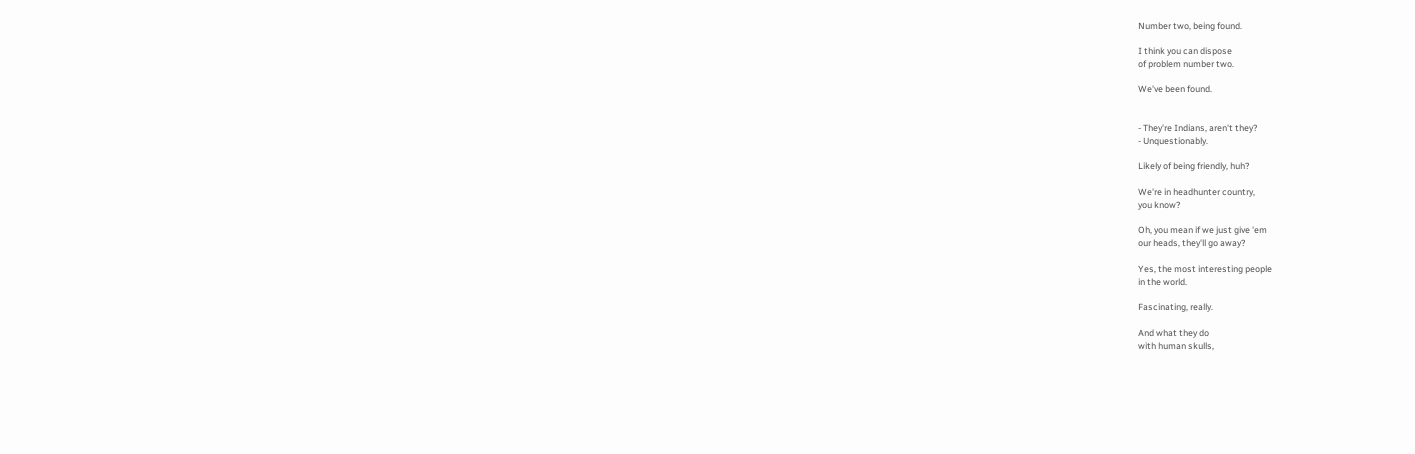Number two, being found.

I think you can dispose
of problem number two.

We've been found.


- They're Indians, aren't they?
- Unquestionably.

Likely of being friendly, huh?

We're in headhunter country,
you know?

Oh, you mean if we just give 'em
our heads, they'll go away?

Yes, the most interesting people
in the world.

Fascinating, really.

And what they do
with human skulls,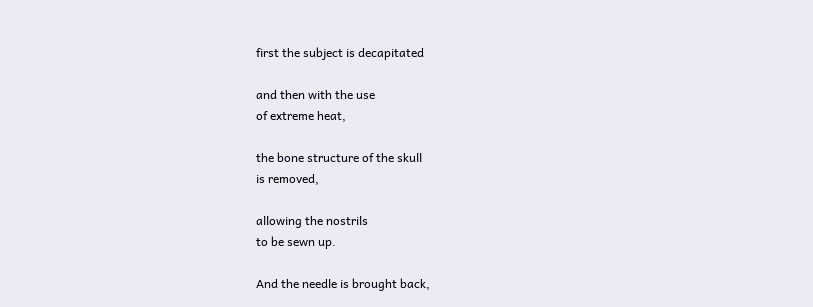first the subject is decapitated

and then with the use
of extreme heat,

the bone structure of the skull
is removed,

allowing the nostrils
to be sewn up.

And the needle is brought back,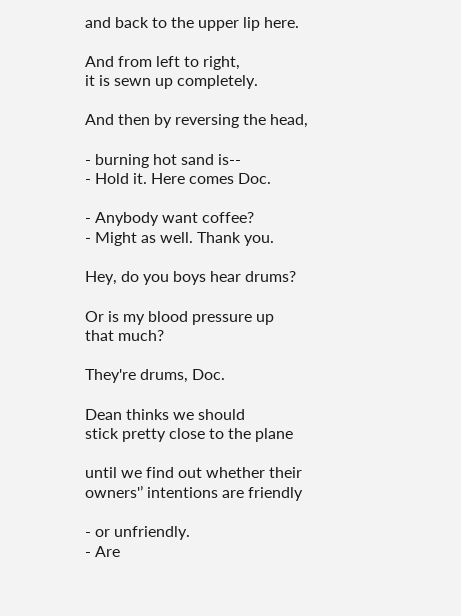and back to the upper lip here.

And from left to right,
it is sewn up completely.

And then by reversing the head,

- burning hot sand is--
- Hold it. Here comes Doc.

- Anybody want coffee?
- Might as well. Thank you.

Hey, do you boys hear drums?

Or is my blood pressure up
that much?

They're drums, Doc.

Dean thinks we should
stick pretty close to the plane

until we find out whether their
owners'’ intentions are friendly

- or unfriendly.
- Are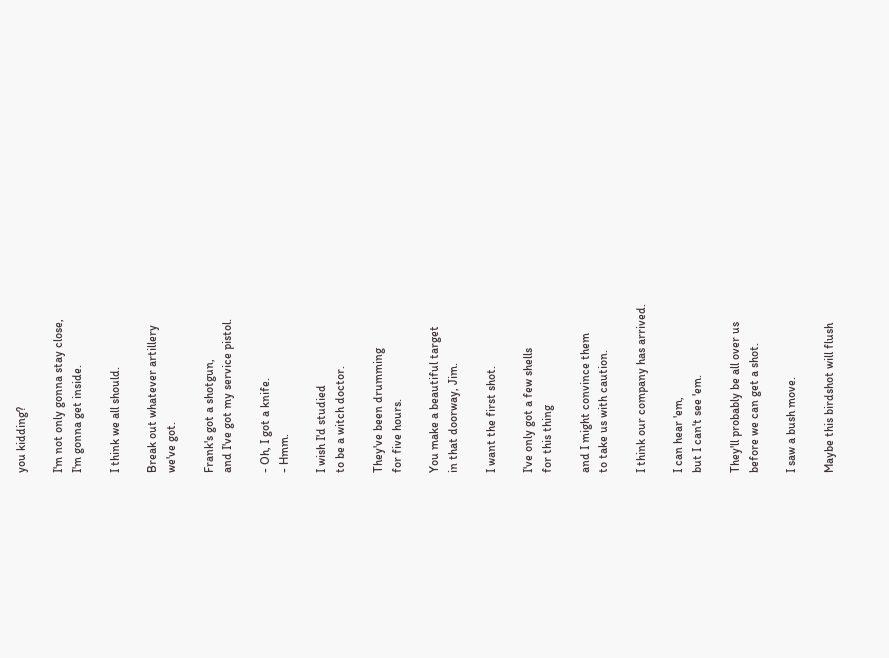you kidding?

I'm not only gonna stay close,
I'm gonna get inside.

I think we all should.

Break out whatever artillery
we've got.

Frank's got a shotgun,
and I've got my service pistol.

- Oh, I got a knife.
- Hmm.

I wish I'd studied
to be a witch doctor.

They've been drumming
for five hours.

You make a beautiful target
in that doorway, Jim.

I want the first shot.

I've only got a few shells
for this thing

and I might convince them
to take us with caution.

I think our company has arrived.

I can hear 'em,
but I can't see 'em.

They'll probably be all over us
before we can get a shot.

I saw a bush move.

Maybe this birdshot will flush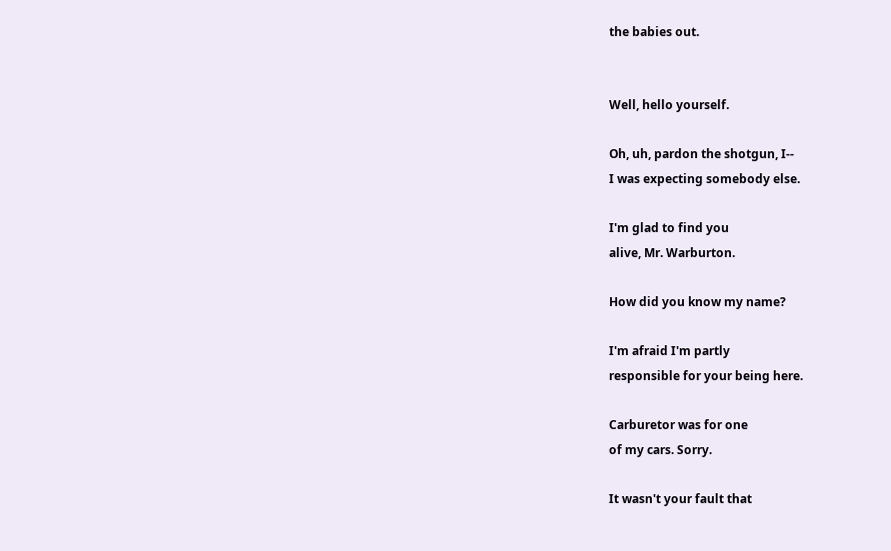the babies out.


Well, hello yourself.

Oh, uh, pardon the shotgun, I--
I was expecting somebody else.

I'm glad to find you
alive, Mr. Warburton.

How did you know my name?

I'm afraid I'm partly
responsible for your being here.

Carburetor was for one
of my cars. Sorry.

It wasn't your fault that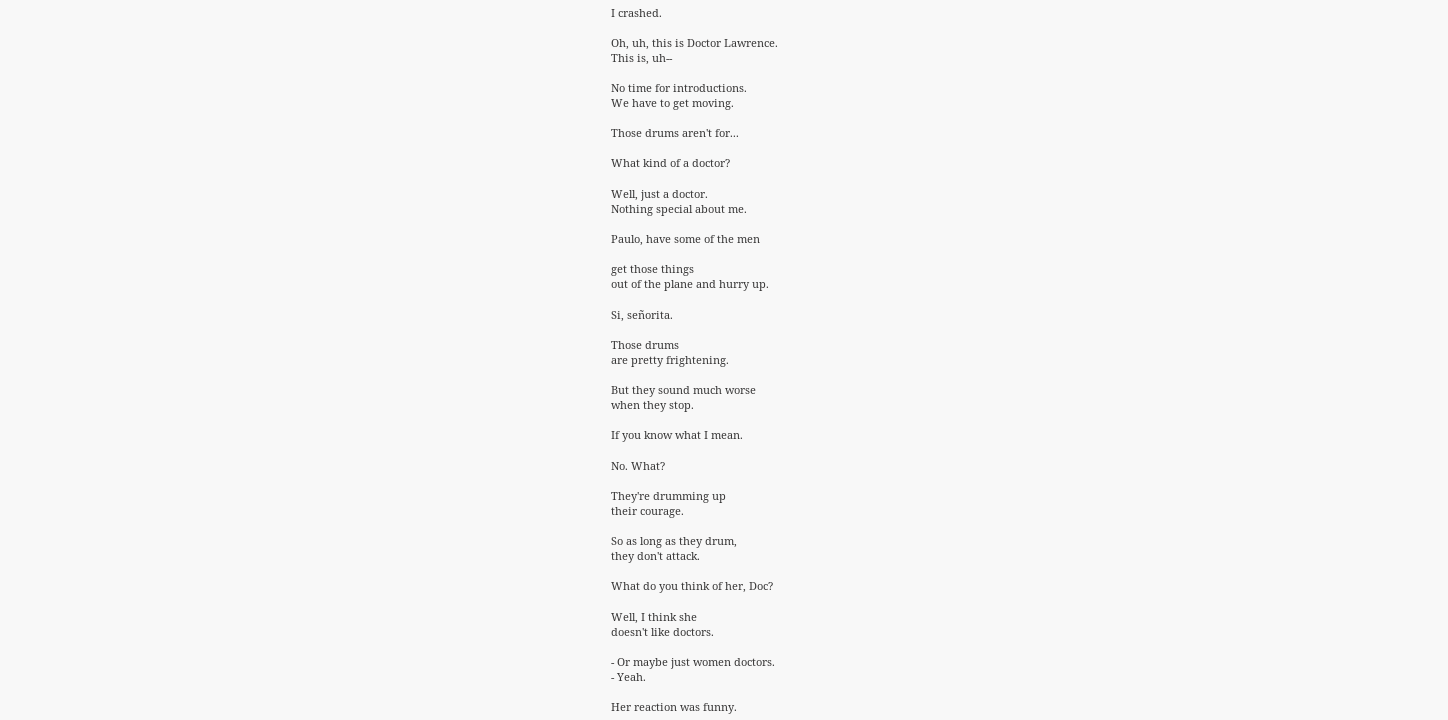I crashed.

Oh, uh, this is Doctor Lawrence.
This is, uh--

No time for introductions.
We have to get moving.

Those drums aren't for...

What kind of a doctor?

Well, just a doctor.
Nothing special about me.

Paulo, have some of the men

get those things
out of the plane and hurry up.

Si, señorita.

Those drums
are pretty frightening.

But they sound much worse
when they stop.

If you know what I mean.

No. What?

They're drumming up
their courage.

So as long as they drum,
they don't attack.

What do you think of her, Doc?

Well, I think she
doesn't like doctors.

- Or maybe just women doctors.
- Yeah.

Her reaction was funny.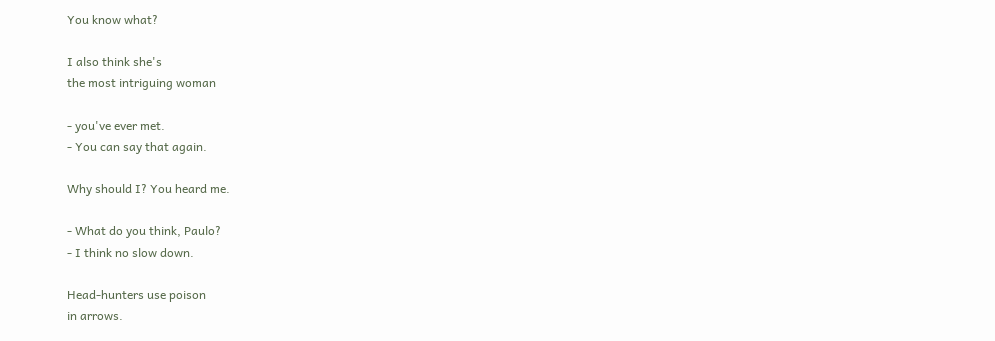You know what?

I also think she's
the most intriguing woman

- you've ever met.
- You can say that again.

Why should I? You heard me.

- What do you think, Paulo?
- I think no slow down.

Head-hunters use poison
in arrows.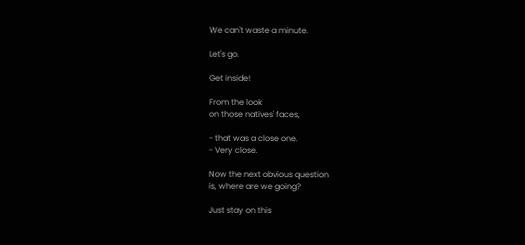We can't waste a minute.

Let's go.

Get inside!

From the look
on those natives' faces,

- that was a close one.
- Very close.

Now the next obvious question
is, where are we going?

Just stay on this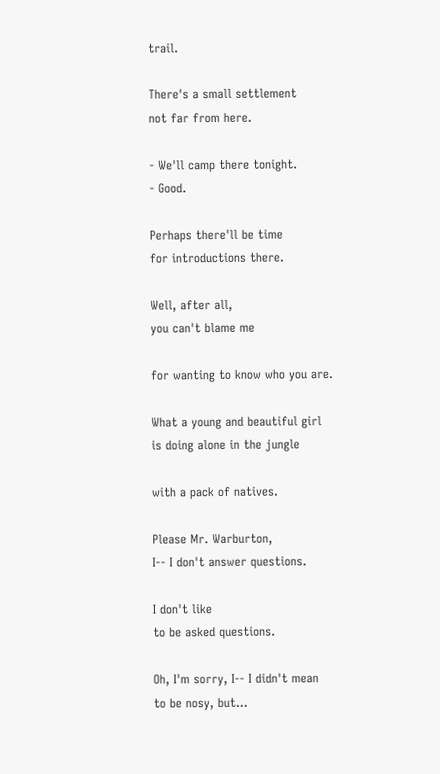trail.

There's a small settlement
not far from here.

- We'll camp there tonight.
- Good.

Perhaps there'll be time
for introductions there.

Well, after all,
you can't blame me

for wanting to know who you are.

What a young and beautiful girl
is doing alone in the jungle

with a pack of natives.

Please Mr. Warburton,
I-- I don't answer questions.

I don't like
to be asked questions.

Oh, I'm sorry, I-- I didn't mean
to be nosy, but...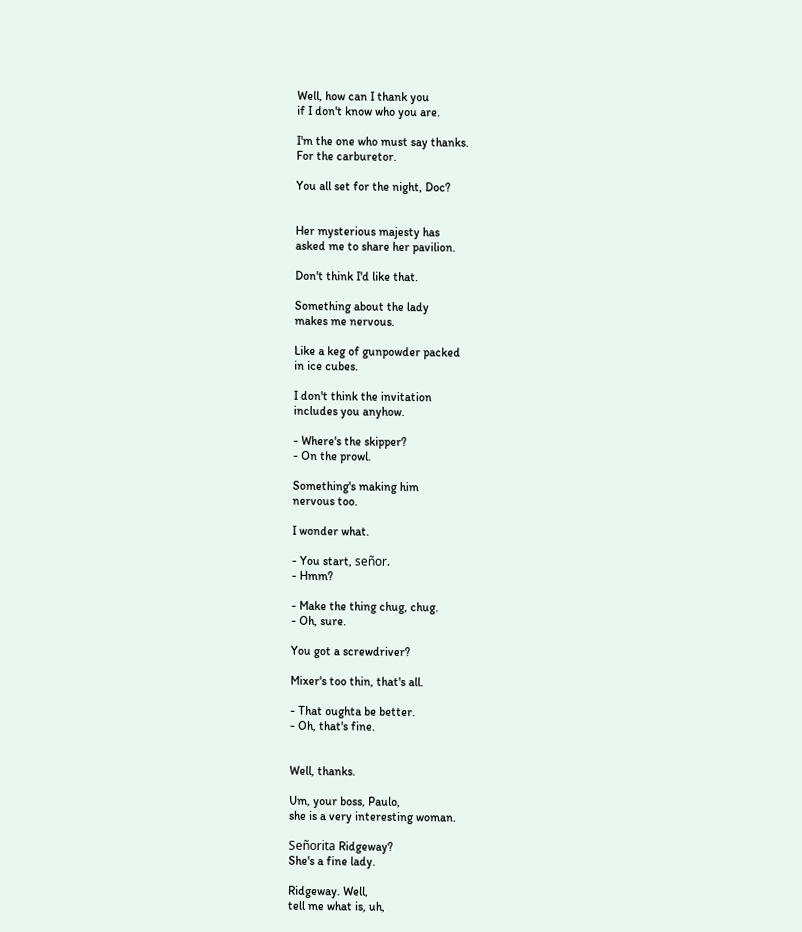Well, how can I thank you
if I don't know who you are.

I'm the one who must say thanks.
For the carburetor.

You all set for the night, Doc?


Her mysterious majesty has
asked me to share her pavilion.

Don't think I'd like that.

Something about the lady
makes me nervous.

Like a keg of gunpowder packed
in ice cubes.

I don't think the invitation
includes you anyhow.

- Where's the skipper?
- On the prowl.

Something's making him
nervous too.

I wonder what.

- You start, señor.
- Hmm?

- Make the thing chug, chug.
- Oh, sure.

You got a screwdriver?

Mixer's too thin, that's all.

- That oughta be better.
- Oh, that's fine.


Well, thanks.

Um, your boss, Paulo,
she is a very interesting woman.

Señorita Ridgeway?
She's a fine lady.

Ridgeway. Well,
tell me what is, uh,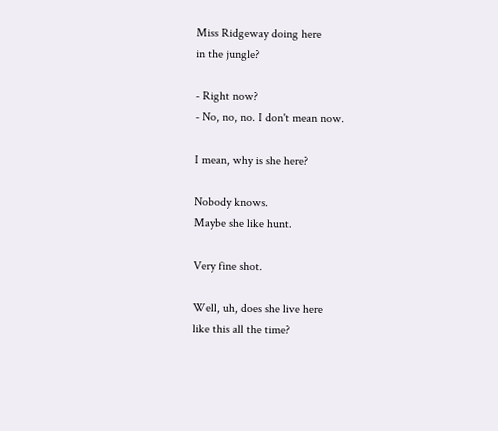Miss Ridgeway doing here
in the jungle?

- Right now?
- No, no, no. I don't mean now.

I mean, why is she here?

Nobody knows.
Maybe she like hunt.

Very fine shot.

Well, uh, does she live here
like this all the time?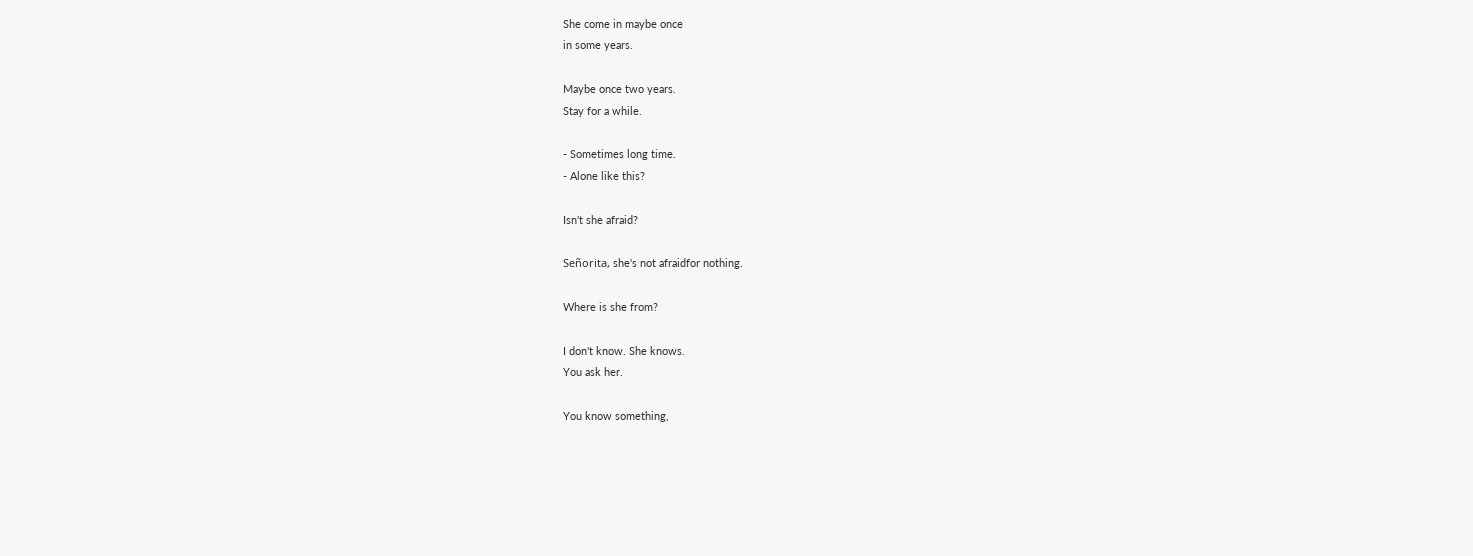She come in maybe once
in some years.

Maybe once two years.
Stay for a while.

- Sometimes long time.
- Alone like this?

Isn't she afraid?

Señorita, she's not afraidfor nothing.

Where is she from?

I don't know. She knows.
You ask her.

You know something,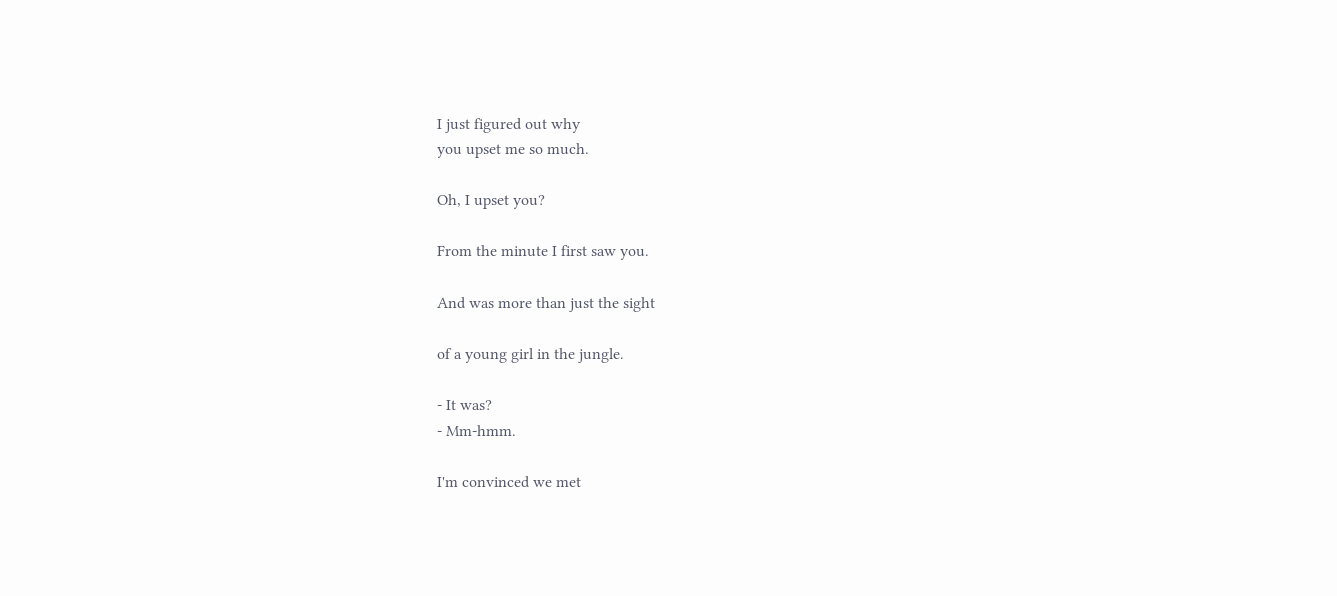I just figured out why
you upset me so much.

Oh, I upset you?

From the minute I first saw you.

And was more than just the sight

of a young girl in the jungle.

- It was?
- Mm-hmm.

I'm convinced we met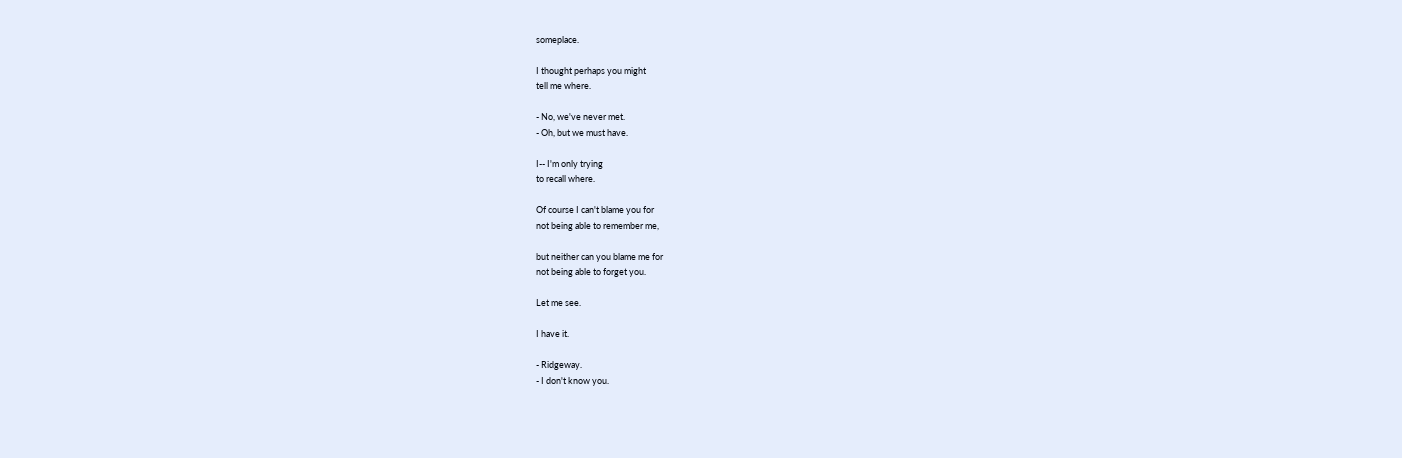someplace.

I thought perhaps you might
tell me where.

- No, we've never met.
- Oh, but we must have.

I-- I'm only trying
to recall where.

Of course I can't blame you for
not being able to remember me,

but neither can you blame me for
not being able to forget you.

Let me see.

I have it.

- Ridgeway.
- I don't know you.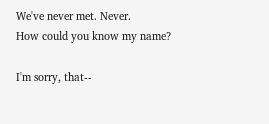We've never met. Never.
How could you know my name?

I'm sorry, that--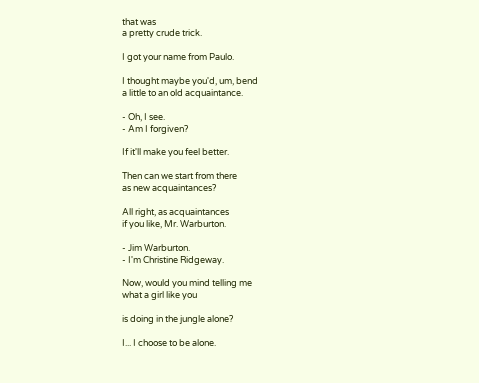that was
a pretty crude trick.

I got your name from Paulo.

I thought maybe you'd, um, bend
a little to an old acquaintance.

- Oh, I see.
- Am I forgiven?

If it'll make you feel better.

Then can we start from there
as new acquaintances?

All right, as acquaintances
if you like, Mr. Warburton.

- Jim Warburton.
- I'm Christine Ridgeway.

Now, would you mind telling me
what a girl like you

is doing in the jungle alone?

I... I choose to be alone.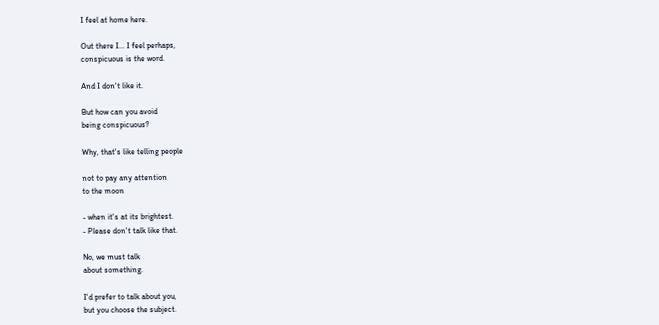I feel at home here.

Out there I... I feel perhaps,
conspicuous is the word.

And I don't like it.

But how can you avoid
being conspicuous?

Why, that's like telling people

not to pay any attention
to the moon

- when it's at its brightest.
- Please don't talk like that.

No, we must talk
about something.

I'd prefer to talk about you,
but you choose the subject.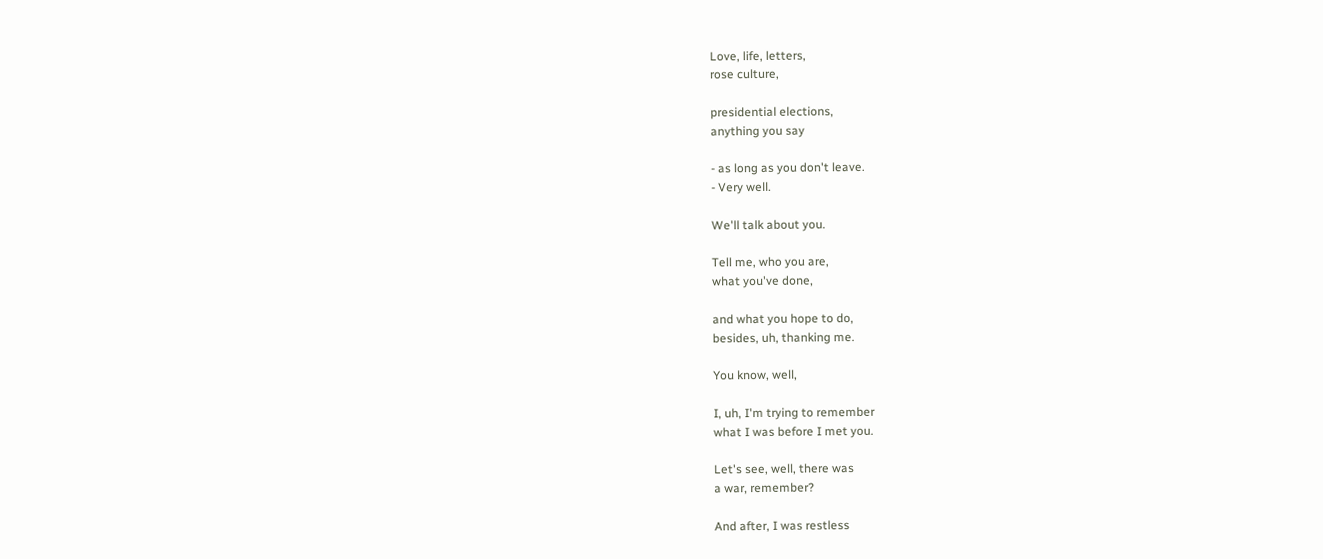Love, life, letters,
rose culture,

presidential elections,
anything you say

- as long as you don't leave.
- Very well.

We'll talk about you.

Tell me, who you are,
what you've done,

and what you hope to do,
besides, uh, thanking me.

You know, well,

I, uh, I'm trying to remember
what I was before I met you.

Let's see, well, there was
a war, remember?

And after, I was restless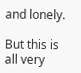and lonely.

But this is all very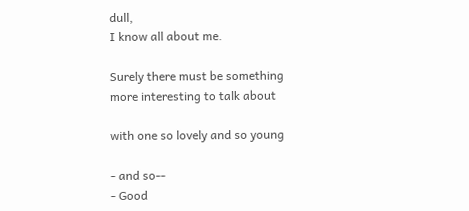dull,
I know all about me.

Surely there must be something
more interesting to talk about

with one so lovely and so young

- and so--
- Good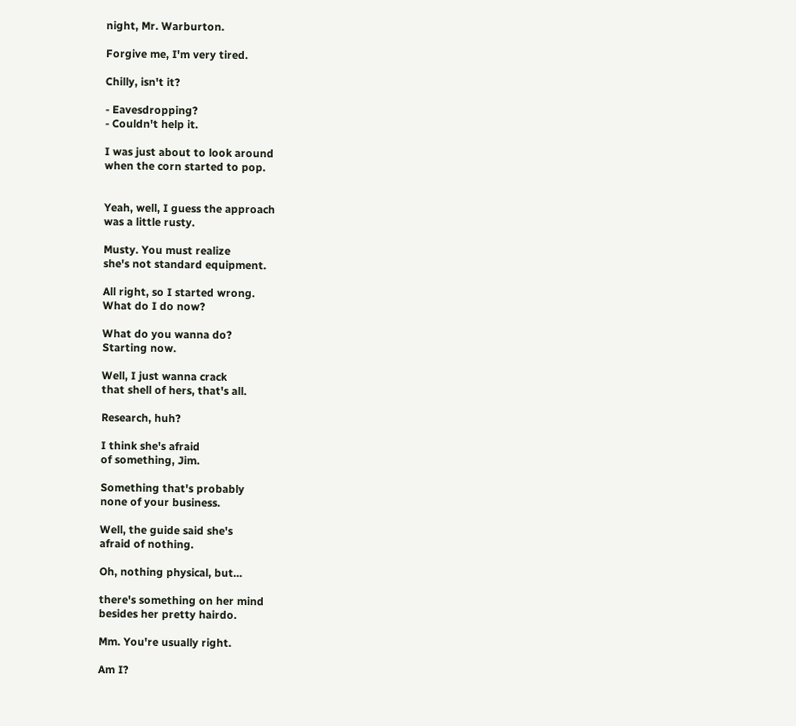night, Mr. Warburton.

Forgive me, I'm very tired.

Chilly, isn't it?

- Eavesdropping?
- Couldn't help it.

I was just about to look around
when the corn started to pop.


Yeah, well, I guess the approach
was a little rusty.

Musty. You must realize
she's not standard equipment.

All right, so I started wrong.
What do I do now?

What do you wanna do?
Starting now.

Well, I just wanna crack
that shell of hers, that's all.

Research, huh?

I think she's afraid
of something, Jim.

Something that's probably
none of your business.

Well, the guide said she's
afraid of nothing.

Oh, nothing physical, but...

there's something on her mind
besides her pretty hairdo.

Mm. You're usually right.

Am I?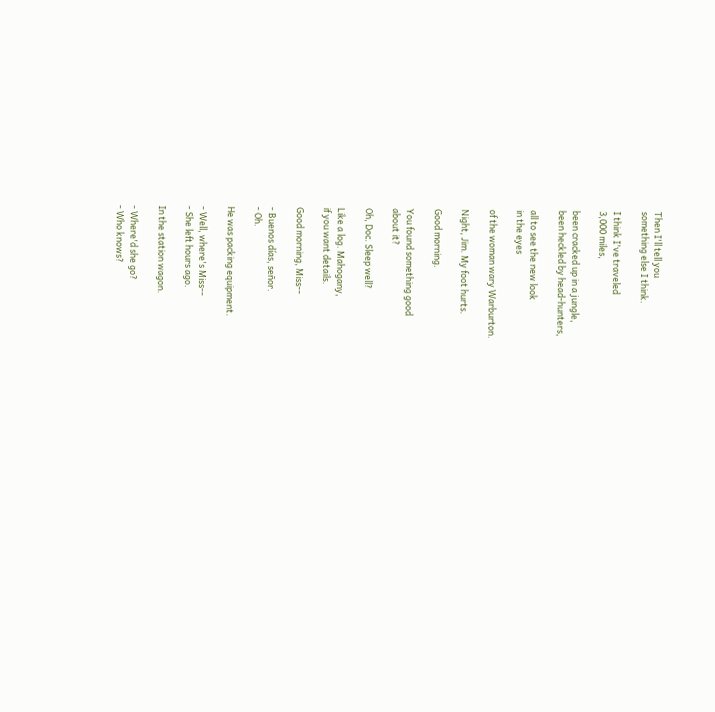Then I'll tell you
something else I think.

I think I've traveled
3,000 miles,

been cracked up in a jungle,
been heckled by head-hunters,

all to see the new look
in the eyes

of the woman wary Warburton.

Night, Jim. My foot hurts.

Good morning.

You found something good
about it?

Oh, Doc. Sleep well?

Like a log. Mahogany,
if you want details.

Good morning, Miss--

- Buenos días, señor.
- Oh.

He was packing equipment.

- Well, where's Miss--
- She left hours ago.

In the station wagon.

- Where'd she go?
- Who knows?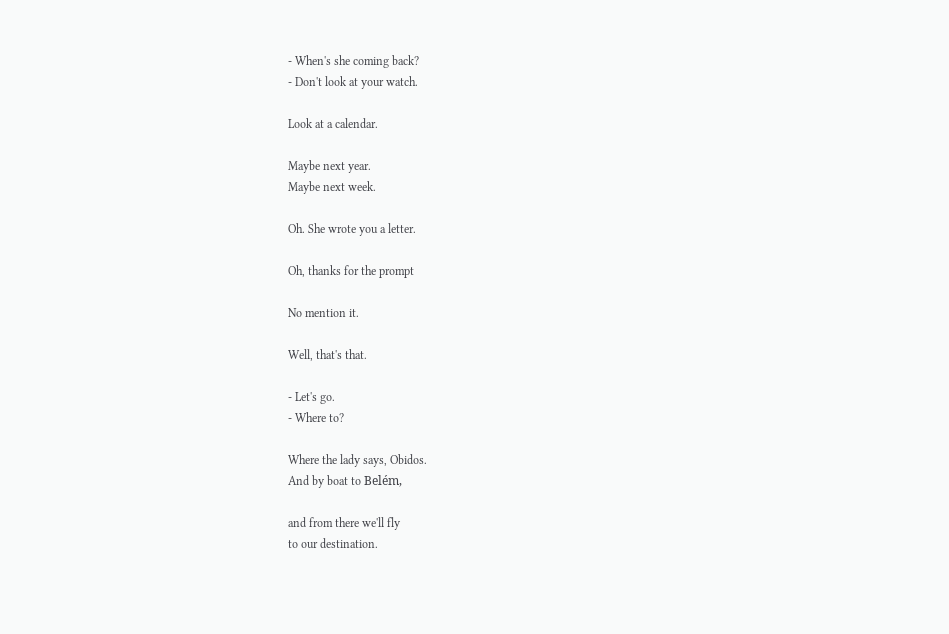- When's she coming back?
- Don't look at your watch.

Look at a calendar.

Maybe next year.
Maybe next week.

Oh. She wrote you a letter.

Oh, thanks for the prompt

No mention it.

Well, that's that.

- Let's go.
- Where to?

Where the lady says, Obidos.
And by boat to Belém,

and from there we'll fly
to our destination.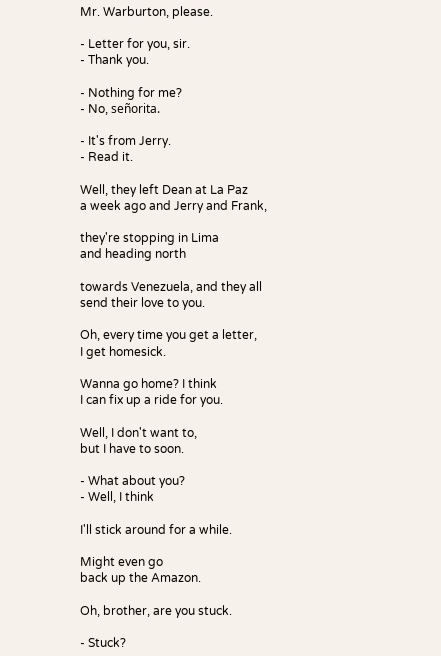Mr. Warburton, please.

- Letter for you, sir.
- Thank you.

- Nothing for me?
- No, señorita.

- It's from Jerry.
- Read it.

Well, they left Dean at La Paz
a week ago and Jerry and Frank,

they're stopping in Lima
and heading north

towards Venezuela, and they all
send their love to you.

Oh, every time you get a letter,
I get homesick.

Wanna go home? I think
I can fix up a ride for you.

Well, I don't want to,
but I have to soon.

- What about you?
- Well, I think

I'll stick around for a while.

Might even go
back up the Amazon.

Oh, brother, are you stuck.

- Stuck?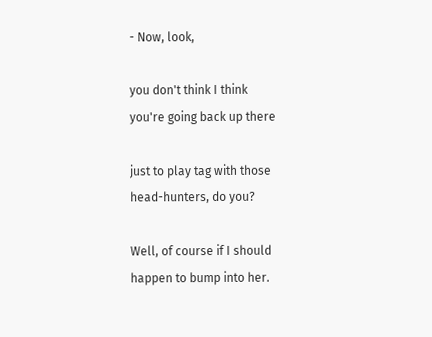- Now, look,

you don't think I think
you're going back up there

just to play tag with those
head-hunters, do you?

Well, of course if I should
happen to bump into her.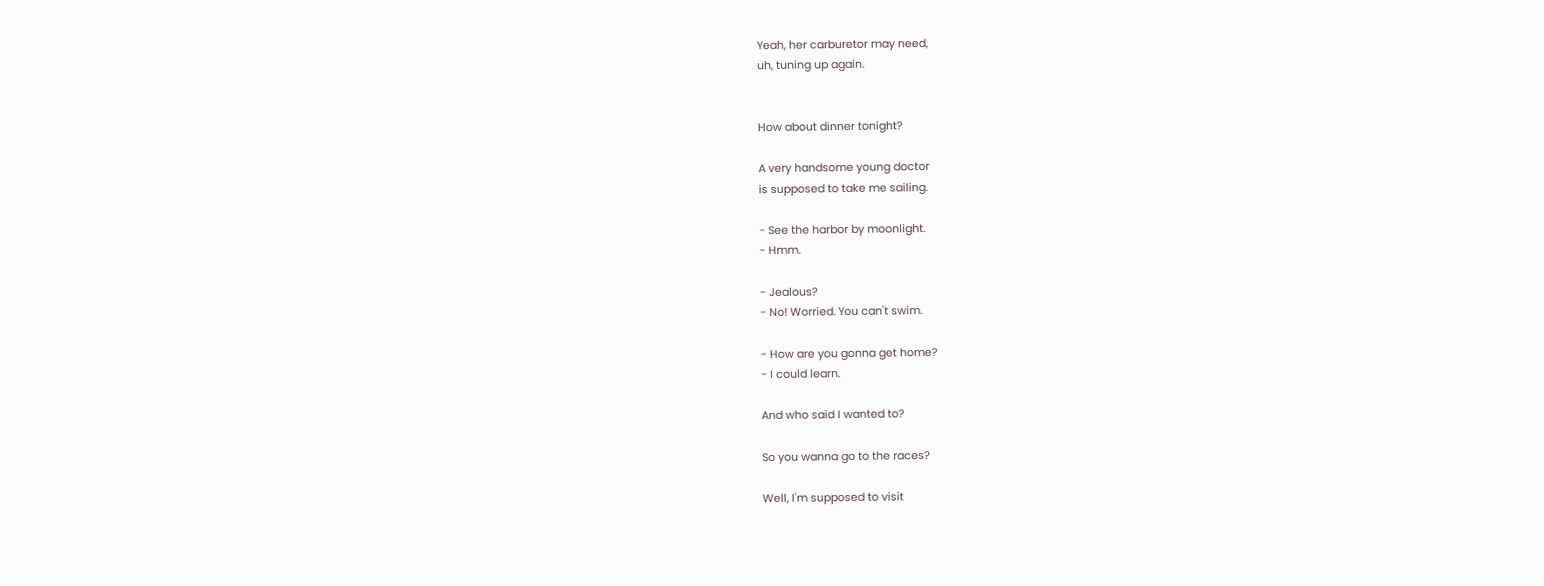Yeah, her carburetor may need,
uh, tuning up again.


How about dinner tonight?

A very handsome young doctor
is supposed to take me sailing.

- See the harbor by moonlight.
- Hmm.

- Jealous?
- No! Worried. You can't swim.

- How are you gonna get home?
- I could learn.

And who said I wanted to?

So you wanna go to the races?

Well, I'm supposed to visit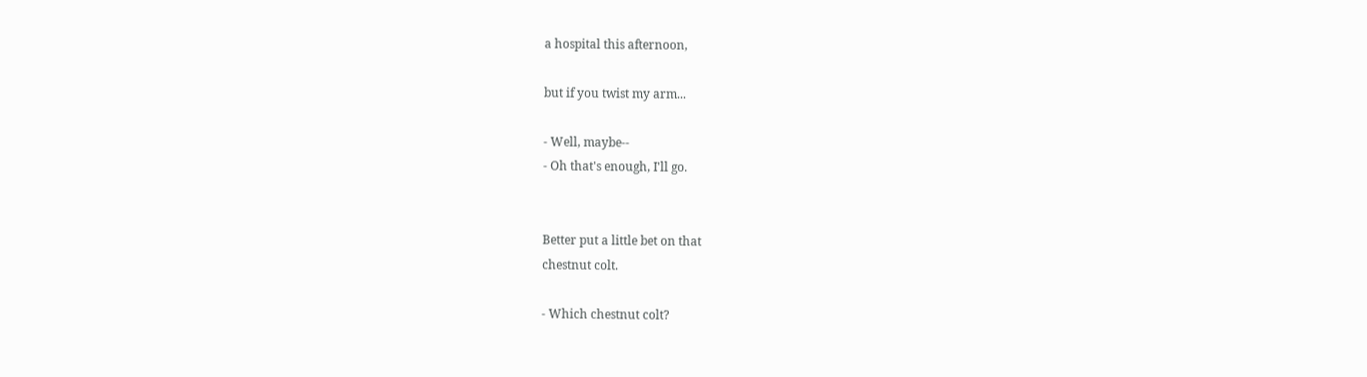a hospital this afternoon,

but if you twist my arm...

- Well, maybe--
- Oh that's enough, I'll go.


Better put a little bet on that
chestnut colt.

- Which chestnut colt?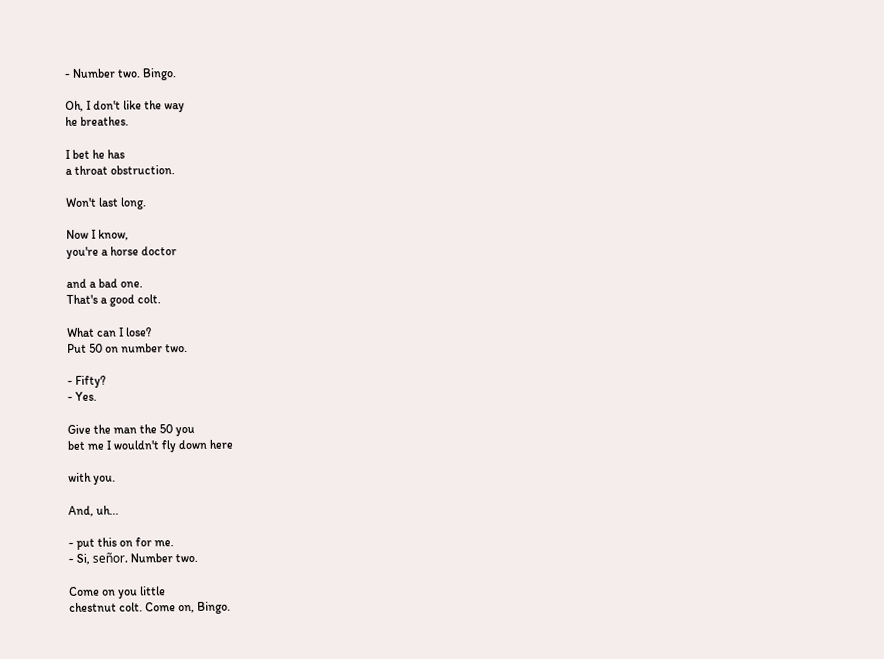- Number two. Bingo.

Oh, I don't like the way
he breathes.

I bet he has
a throat obstruction.

Won't last long.

Now I know,
you're a horse doctor

and a bad one.
That's a good colt.

What can I lose?
Put 50 on number two.

- Fifty?
- Yes.

Give the man the 50 you
bet me I wouldn't fly down here

with you.

And, uh...

- put this on for me.
- Si, señor. Number two.

Come on you little
chestnut colt. Come on, Bingo.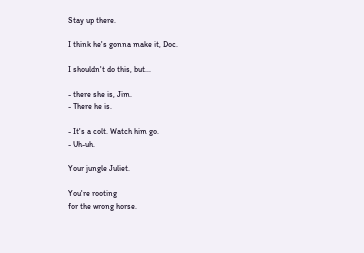Stay up there.

I think he's gonna make it, Doc.

I shouldn't do this, but...

- there she is, Jim.
- There he is.

- It's a colt. Watch him go.
- Uh-uh.

Your jungle Juliet.

You're rooting
for the wrong horse.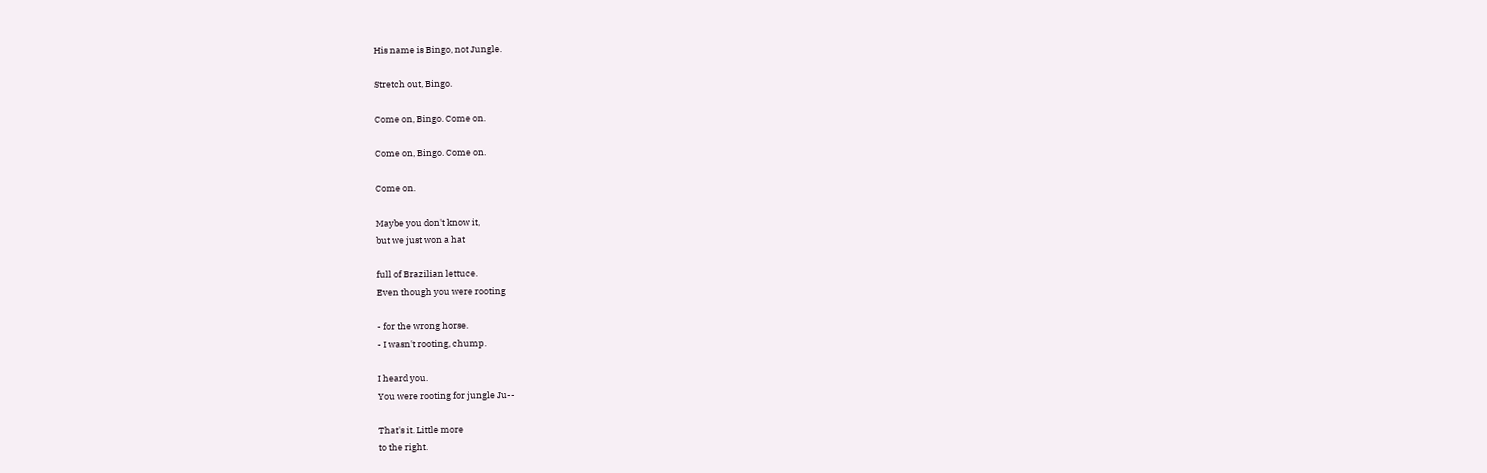His name is Bingo, not Jungle.

Stretch out, Bingo.

Come on, Bingo. Come on.

Come on, Bingo. Come on.

Come on.

Maybe you don't know it,
but we just won a hat

full of Brazilian lettuce.
Even though you were rooting

- for the wrong horse.
- I wasn't rooting, chump.

I heard you.
You were rooting for jungle Ju--

That's it. Little more
to the right.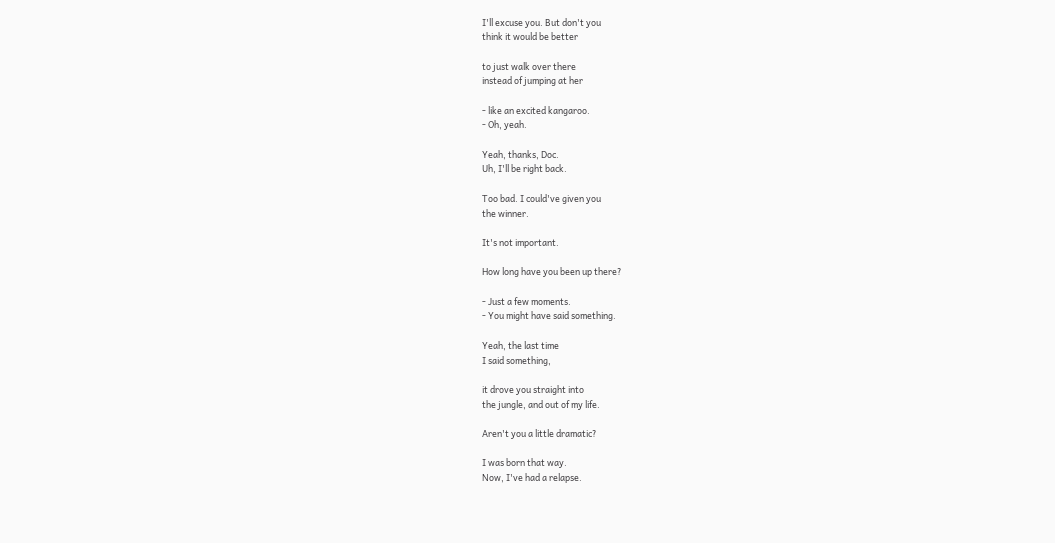I'll excuse you. But don't you
think it would be better

to just walk over there
instead of jumping at her

- like an excited kangaroo.
- Oh, yeah.

Yeah, thanks, Doc.
Uh, I'll be right back.

Too bad. I could've given you
the winner.

It's not important.

How long have you been up there?

- Just a few moments.
- You might have said something.

Yeah, the last time
I said something,

it drove you straight into
the jungle, and out of my life.

Aren't you a little dramatic?

I was born that way.
Now, I've had a relapse.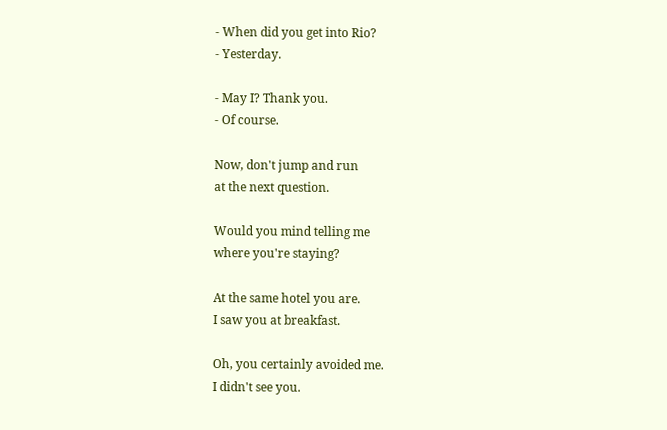- When did you get into Rio?
- Yesterday.

- May I? Thank you.
- Of course.

Now, don't jump and run
at the next question.

Would you mind telling me
where you're staying?

At the same hotel you are.
I saw you at breakfast.

Oh, you certainly avoided me.
I didn't see you.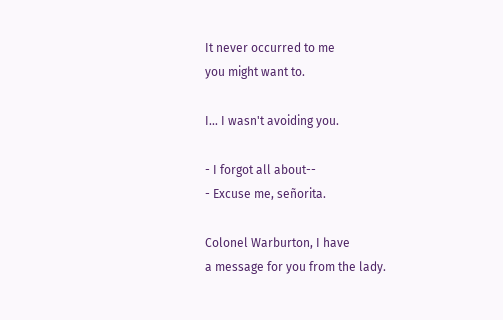It never occurred to me
you might want to.

I... I wasn't avoiding you.

- I forgot all about--
- Excuse me, señorita.

Colonel Warburton, I have
a message for you from the lady.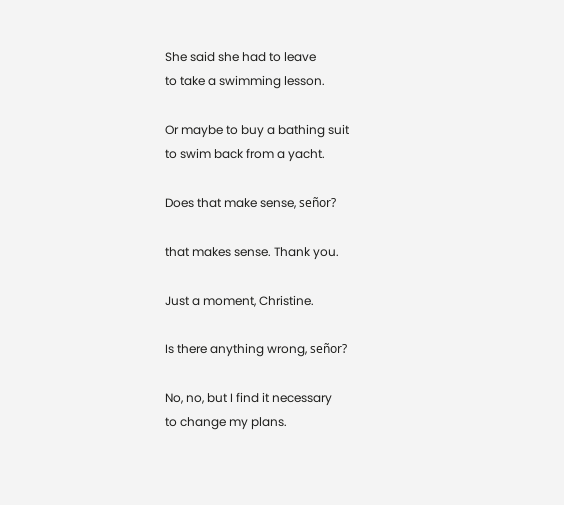She said she had to leave
to take a swimming lesson.

Or maybe to buy a bathing suit
to swim back from a yacht.

Does that make sense, señor?

that makes sense. Thank you.

Just a moment, Christine.

Is there anything wrong, señor?

No, no, but I find it necessary
to change my plans.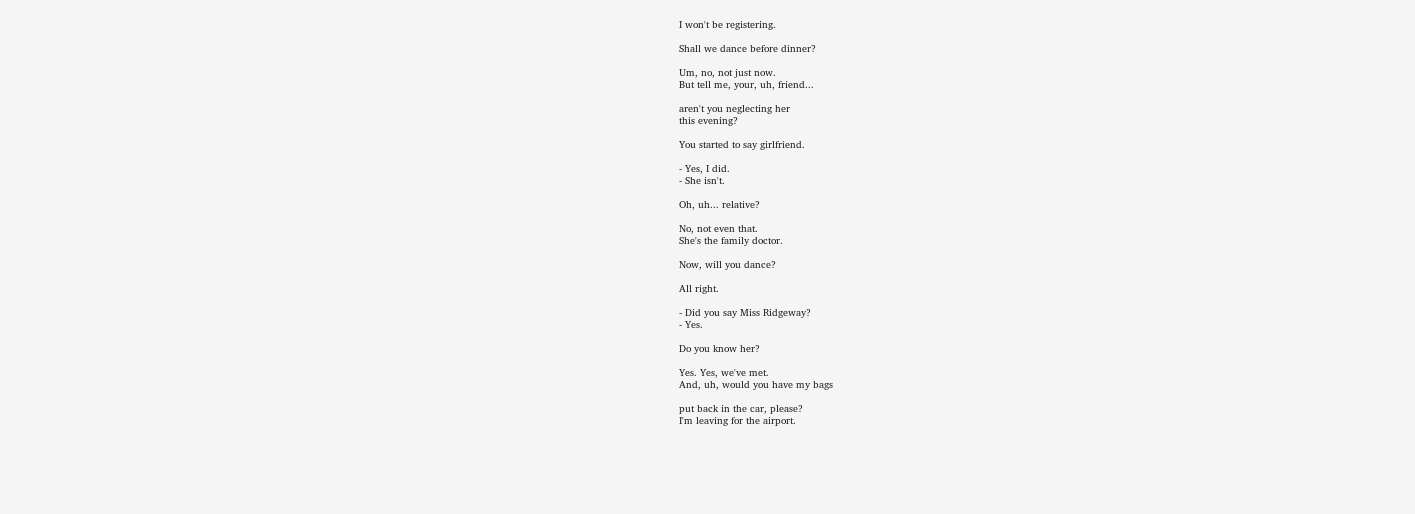I won't be registering.

Shall we dance before dinner?

Um, no, not just now.
But tell me, your, uh, friend...

aren't you neglecting her
this evening?

You started to say girlfriend.

- Yes, I did.
- She isn't.

Oh, uh... relative?

No, not even that.
She's the family doctor.

Now, will you dance?

All right.

- Did you say Miss Ridgeway?
- Yes.

Do you know her?

Yes. Yes, we've met.
And, uh, would you have my bags

put back in the car, please?
I'm leaving for the airport.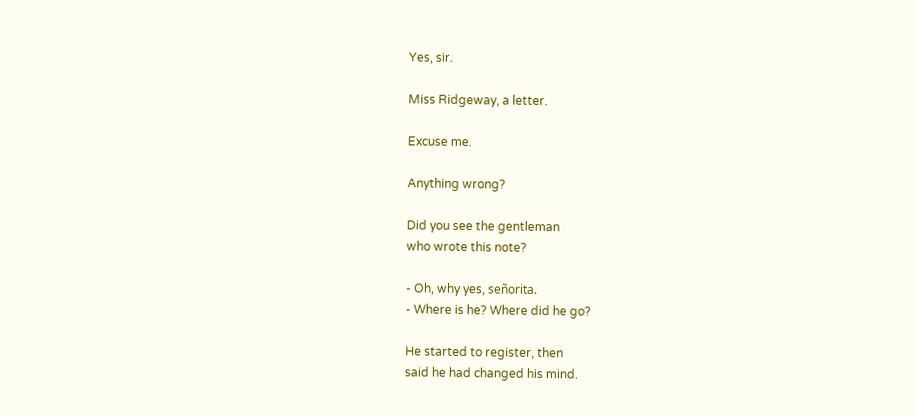Yes, sir.

Miss Ridgeway, a letter.

Excuse me.

Anything wrong?

Did you see the gentleman
who wrote this note?

- Oh, why yes, señorita.
- Where is he? Where did he go?

He started to register, then
said he had changed his mind.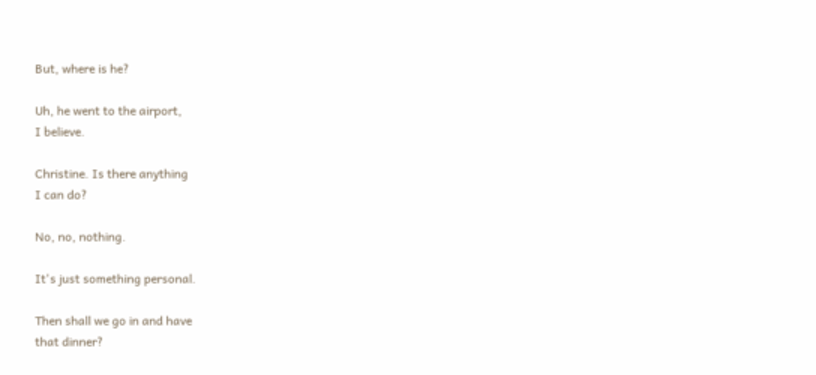But, where is he?

Uh, he went to the airport,
I believe.

Christine. Is there anything
I can do?

No, no, nothing.

It's just something personal.

Then shall we go in and have
that dinner?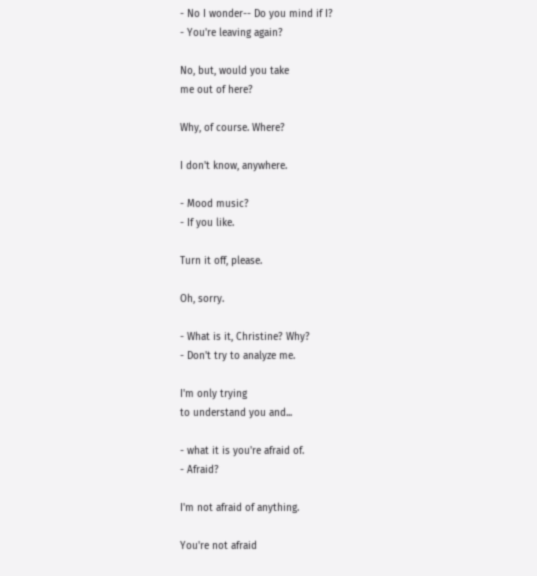- No I wonder-- Do you mind if I?
- You're leaving again?

No, but, would you take
me out of here?

Why, of course. Where?

I don't know, anywhere.

- Mood music?
- If you like.

Turn it off, please.

Oh, sorry.

- What is it, Christine? Why?
- Don't try to analyze me.

I'm only trying
to understand you and...

- what it is you're afraid of.
- Afraid?

I'm not afraid of anything.

You're not afraid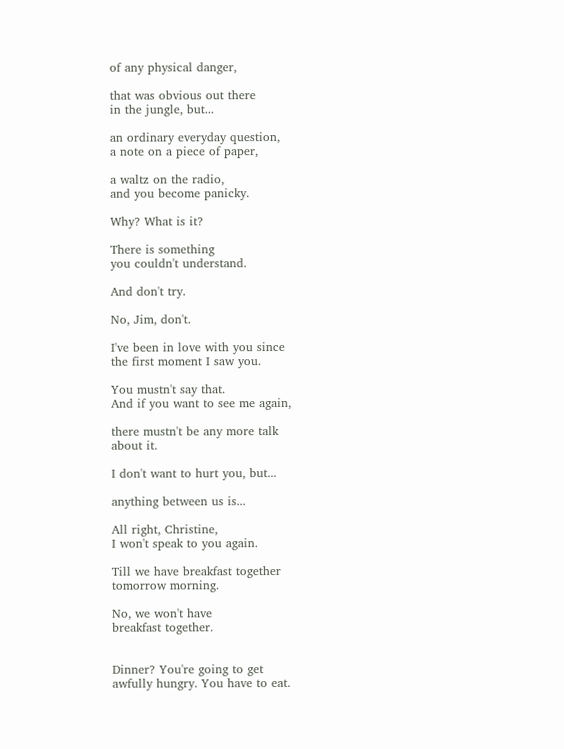of any physical danger,

that was obvious out there
in the jungle, but...

an ordinary everyday question,
a note on a piece of paper,

a waltz on the radio,
and you become panicky.

Why? What is it?

There is something
you couldn't understand.

And don't try.

No, Jim, don't.

I've been in love with you since
the first moment I saw you.

You mustn't say that.
And if you want to see me again,

there mustn't be any more talk
about it.

I don't want to hurt you, but...

anything between us is...

All right, Christine,
I won't speak to you again.

Till we have breakfast together
tomorrow morning.

No, we won't have
breakfast together.


Dinner? You're going to get
awfully hungry. You have to eat.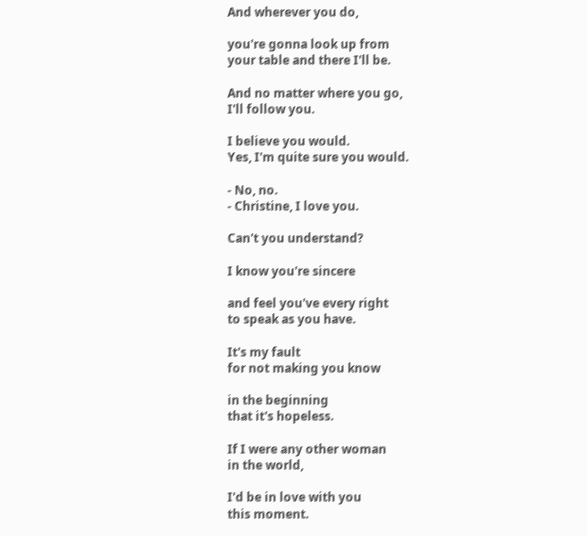And wherever you do,

you're gonna look up from
your table and there I'll be.

And no matter where you go,
I'll follow you.

I believe you would.
Yes, I'm quite sure you would.

- No, no.
- Christine, I love you.

Can't you understand?

I know you're sincere

and feel you've every right
to speak as you have.

It's my fault
for not making you know

in the beginning
that it's hopeless.

If I were any other woman
in the world,

I'd be in love with you
this moment.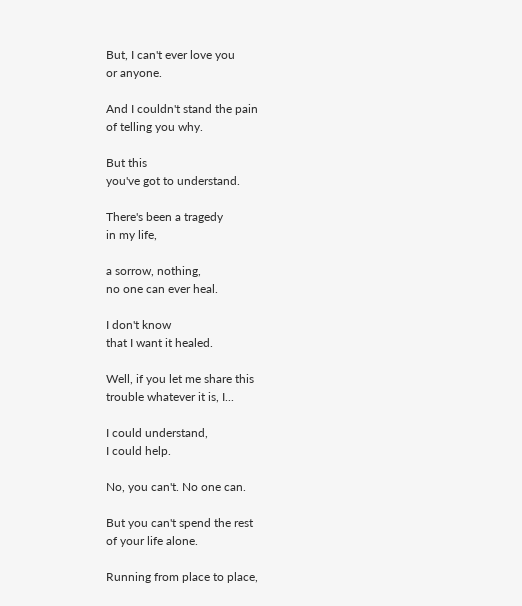But, I can't ever love you
or anyone.

And I couldn't stand the pain
of telling you why.

But this
you've got to understand.

There's been a tragedy
in my life,

a sorrow, nothing,
no one can ever heal.

I don't know
that I want it healed.

Well, if you let me share this
trouble whatever it is, I...

I could understand,
I could help.

No, you can't. No one can.

But you can't spend the rest
of your life alone.

Running from place to place,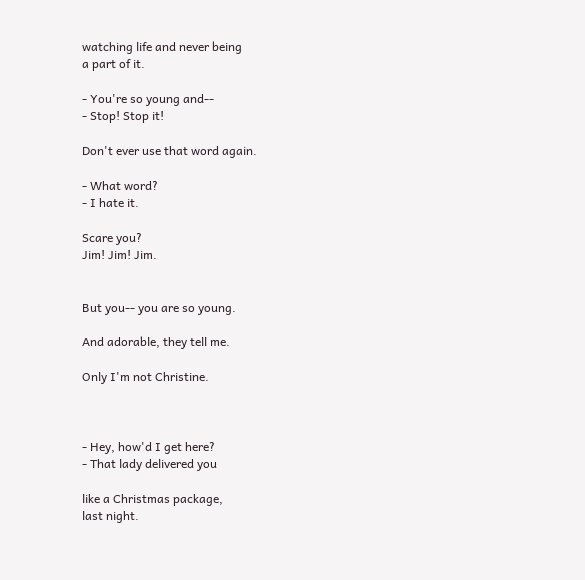watching life and never being
a part of it.

- You're so young and--
- Stop! Stop it!

Don't ever use that word again.

- What word?
- I hate it.

Scare you?
Jim! Jim! Jim.


But you-- you are so young.

And adorable, they tell me.

Only I'm not Christine.



- Hey, how'd I get here?
- That lady delivered you

like a Christmas package,
last night.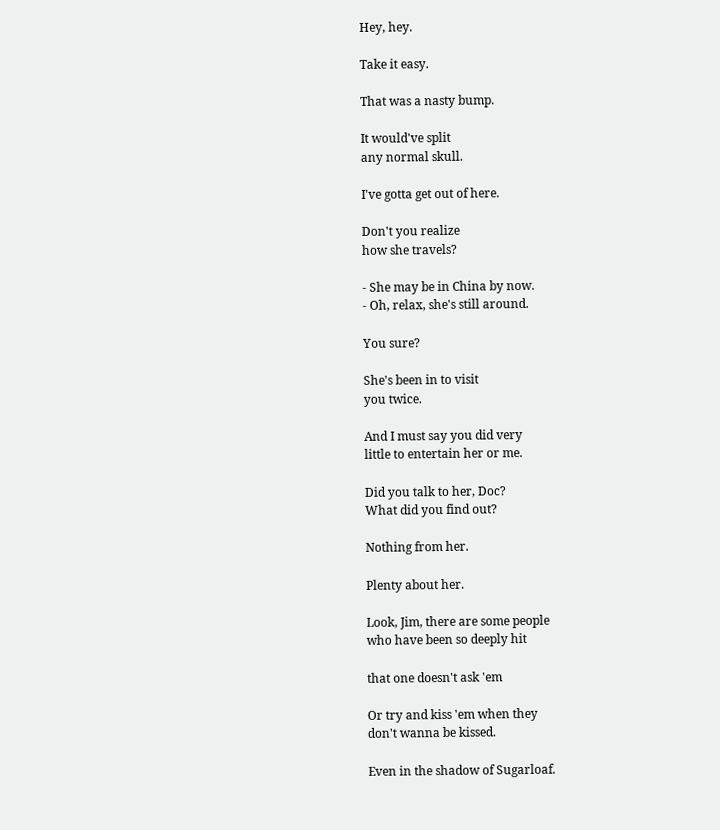Hey, hey.

Take it easy.

That was a nasty bump.

It would've split
any normal skull.

I've gotta get out of here.

Don't you realize
how she travels?

- She may be in China by now.
- Oh, relax, she's still around.

You sure?

She's been in to visit
you twice.

And I must say you did very
little to entertain her or me.

Did you talk to her, Doc?
What did you find out?

Nothing from her.

Plenty about her.

Look, Jim, there are some people
who have been so deeply hit

that one doesn't ask 'em

Or try and kiss 'em when they
don't wanna be kissed.

Even in the shadow of Sugarloaf.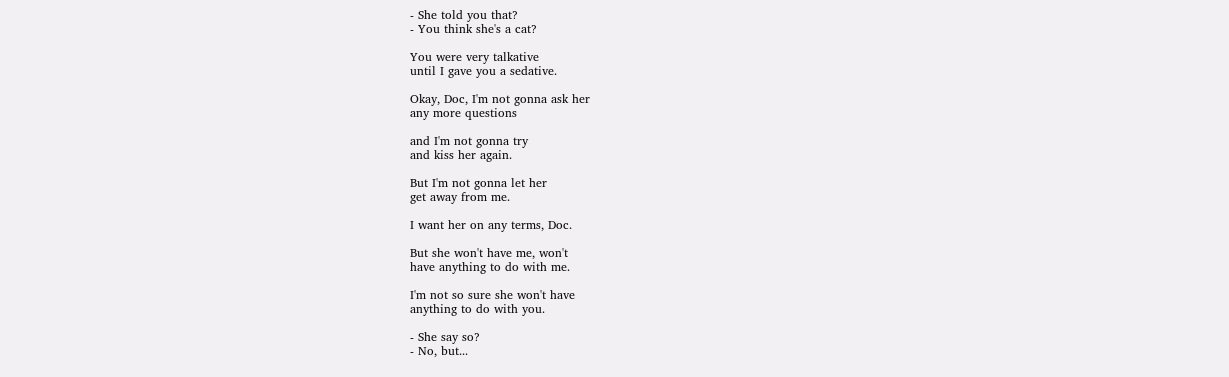- She told you that?
- You think she's a cat?

You were very talkative
until I gave you a sedative.

Okay, Doc, I'm not gonna ask her
any more questions

and I'm not gonna try
and kiss her again.

But I'm not gonna let her
get away from me.

I want her on any terms, Doc.

But she won't have me, won't
have anything to do with me.

I'm not so sure she won't have
anything to do with you.

- She say so?
- No, but...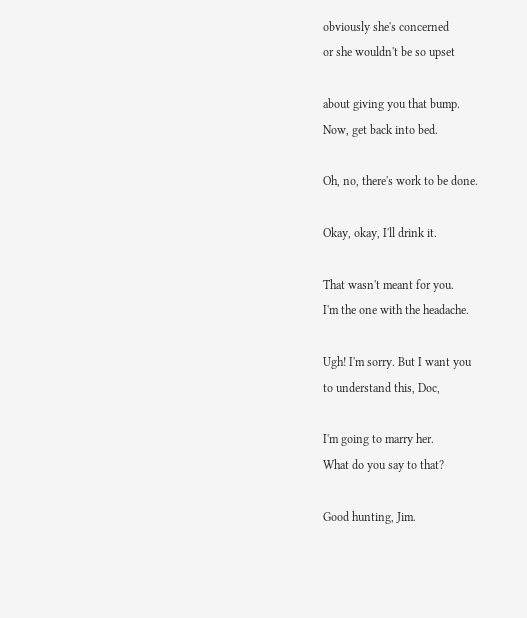obviously she's concerned
or she wouldn't be so upset

about giving you that bump.
Now, get back into bed.

Oh, no, there's work to be done.

Okay, okay, I'll drink it.

That wasn't meant for you.
I'm the one with the headache.

Ugh! I'm sorry. But I want you
to understand this, Doc,

I'm going to marry her.
What do you say to that?

Good hunting, Jim.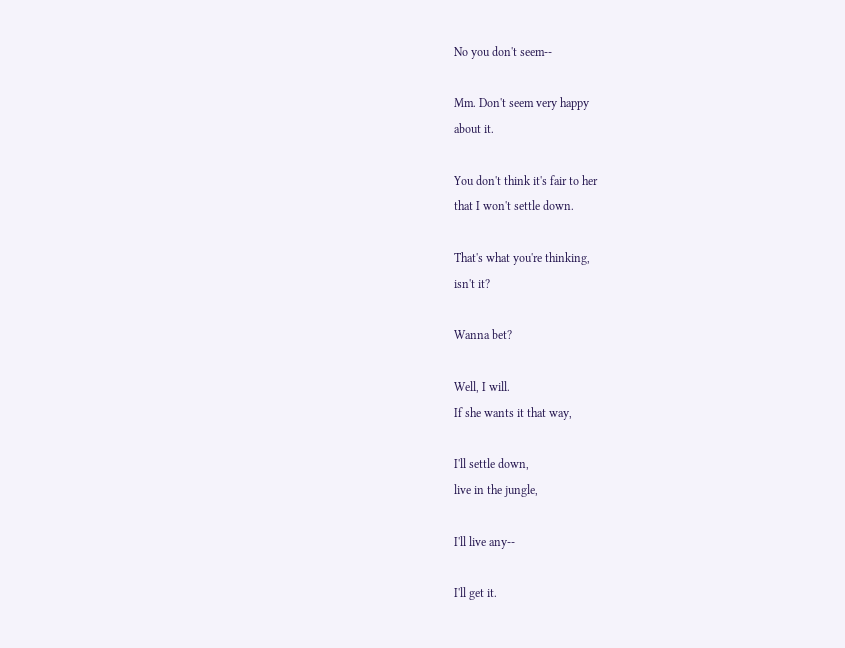No you don't seem--

Mm. Don't seem very happy
about it.

You don't think it's fair to her
that I won't settle down.

That's what you're thinking,
isn't it?

Wanna bet?

Well, I will.
If she wants it that way,

I'll settle down,
live in the jungle,

I'll live any--

I'll get it.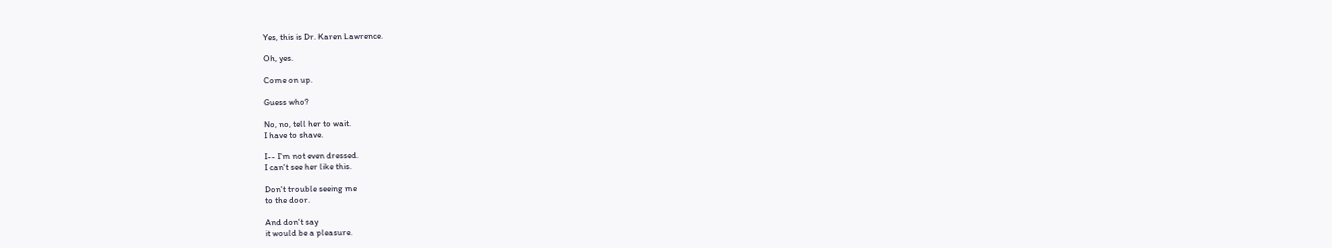Yes, this is Dr. Karen Lawrence.

Oh, yes.

Come on up.

Guess who?

No, no, tell her to wait.
I have to shave.

I-- I'm not even dressed.
I can't see her like this.

Don't trouble seeing me
to the door.

And don't say
it would be a pleasure.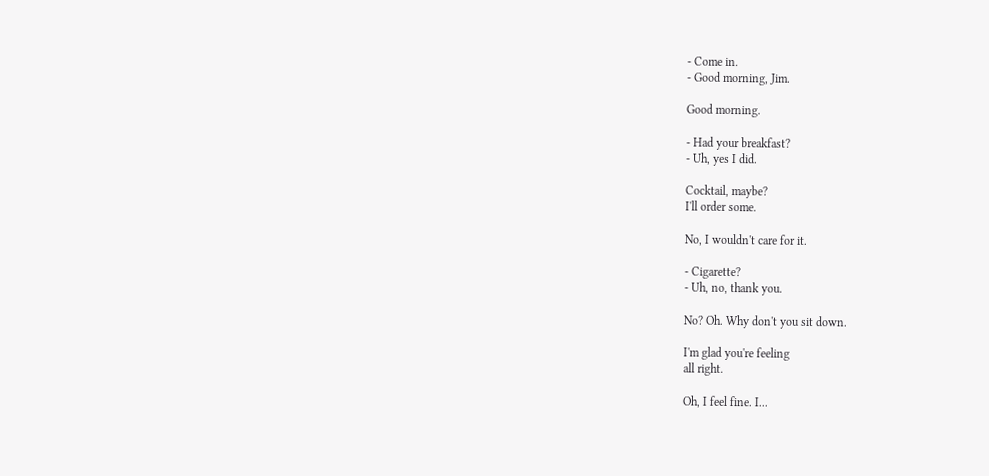- Come in.
- Good morning, Jim.

Good morning.

- Had your breakfast?
- Uh, yes I did.

Cocktail, maybe?
I'll order some.

No, I wouldn't care for it.

- Cigarette?
- Uh, no, thank you.

No? Oh. Why don't you sit down.

I'm glad you're feeling
all right.

Oh, I feel fine. I...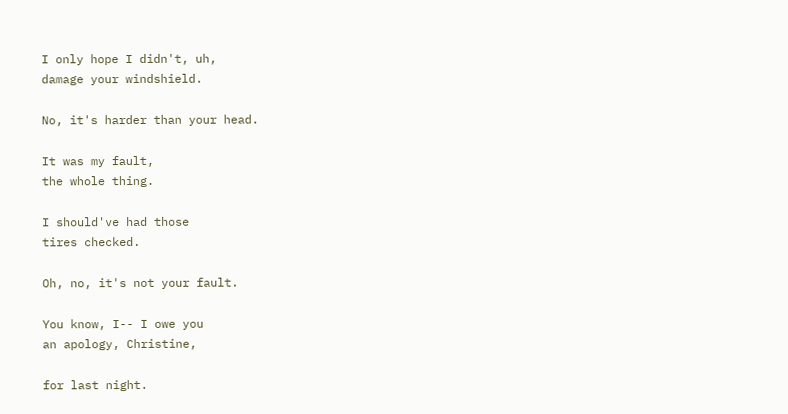I only hope I didn't, uh,
damage your windshield.

No, it's harder than your head.

It was my fault,
the whole thing.

I should've had those
tires checked.

Oh, no, it's not your fault.

You know, I-- I owe you
an apology, Christine,

for last night.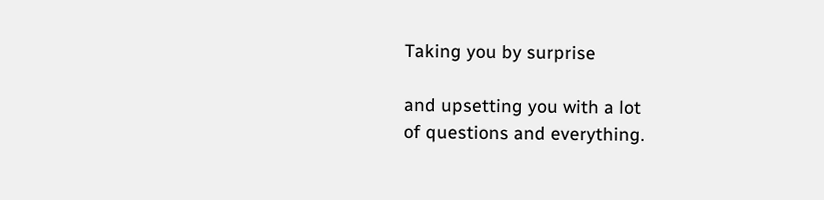Taking you by surprise

and upsetting you with a lot
of questions and everything.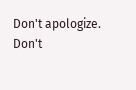Don't apologize.
Don't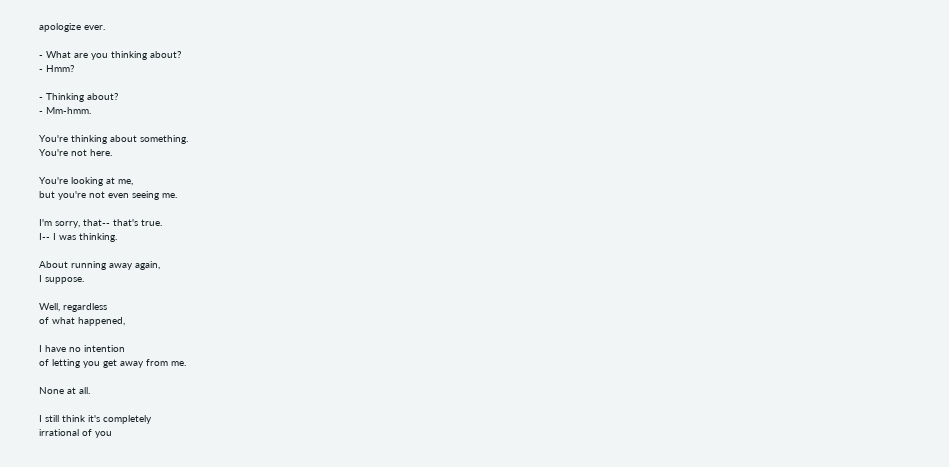apologize ever.

- What are you thinking about?
- Hmm?

- Thinking about?
- Mm-hmm.

You're thinking about something.
You're not here.

You're looking at me,
but you're not even seeing me.

I'm sorry, that-- that's true.
I-- I was thinking.

About running away again,
I suppose.

Well, regardless
of what happened,

I have no intention
of letting you get away from me.

None at all.

I still think it's completely
irrational of you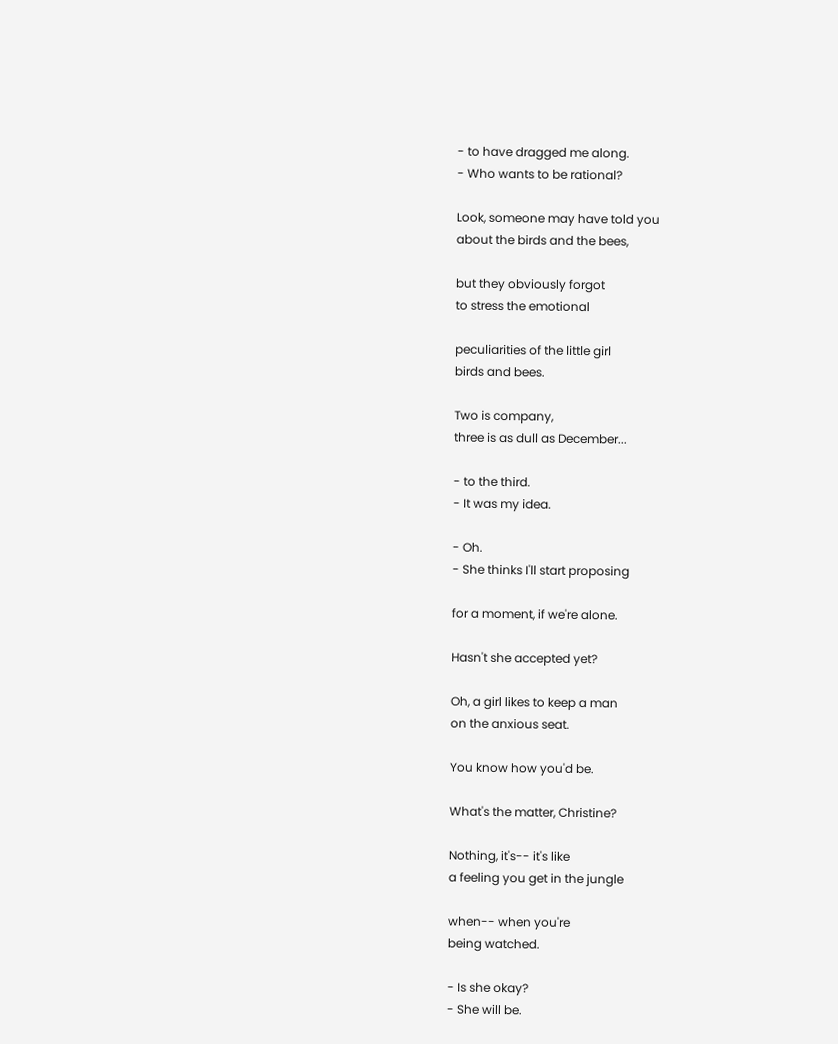- to have dragged me along.
- Who wants to be rational?

Look, someone may have told you
about the birds and the bees,

but they obviously forgot
to stress the emotional

peculiarities of the little girl
birds and bees.

Two is company,
three is as dull as December...

- to the third.
- It was my idea.

- Oh.
- She thinks I'll start proposing

for a moment, if we're alone.

Hasn't she accepted yet?

Oh, a girl likes to keep a man
on the anxious seat.

You know how you'd be.

What's the matter, Christine?

Nothing, it's-- it's like
a feeling you get in the jungle

when-- when you're
being watched.

- Is she okay?
- She will be.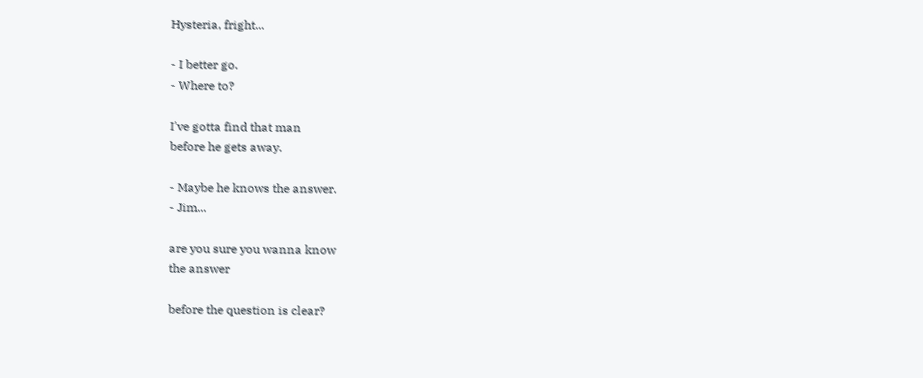Hysteria, fright...

- I better go.
- Where to?

I've gotta find that man
before he gets away.

- Maybe he knows the answer.
- Jim...

are you sure you wanna know
the answer

before the question is clear?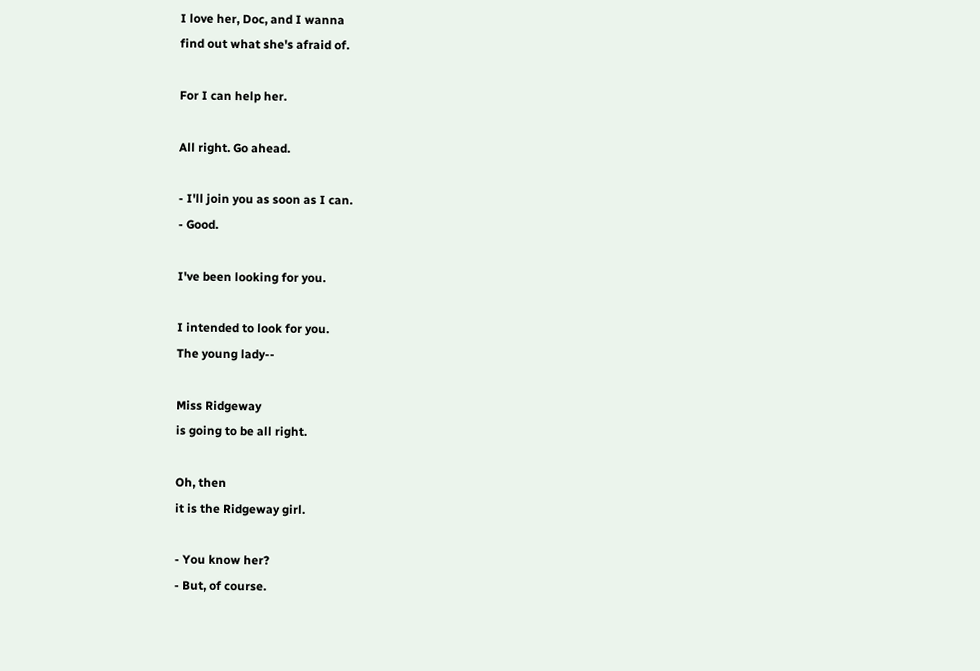I love her, Doc, and I wanna
find out what she's afraid of.

For I can help her.

All right. Go ahead.

- I'll join you as soon as I can.
- Good.

I've been looking for you.

I intended to look for you.
The young lady--

Miss Ridgeway
is going to be all right.

Oh, then
it is the Ridgeway girl.

- You know her?
- But, of course.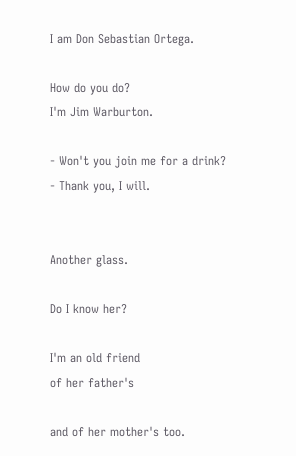I am Don Sebastian Ortega.

How do you do?
I'm Jim Warburton.

- Won't you join me for a drink?
- Thank you, I will.


Another glass.

Do I know her?

I'm an old friend
of her father's

and of her mother's too.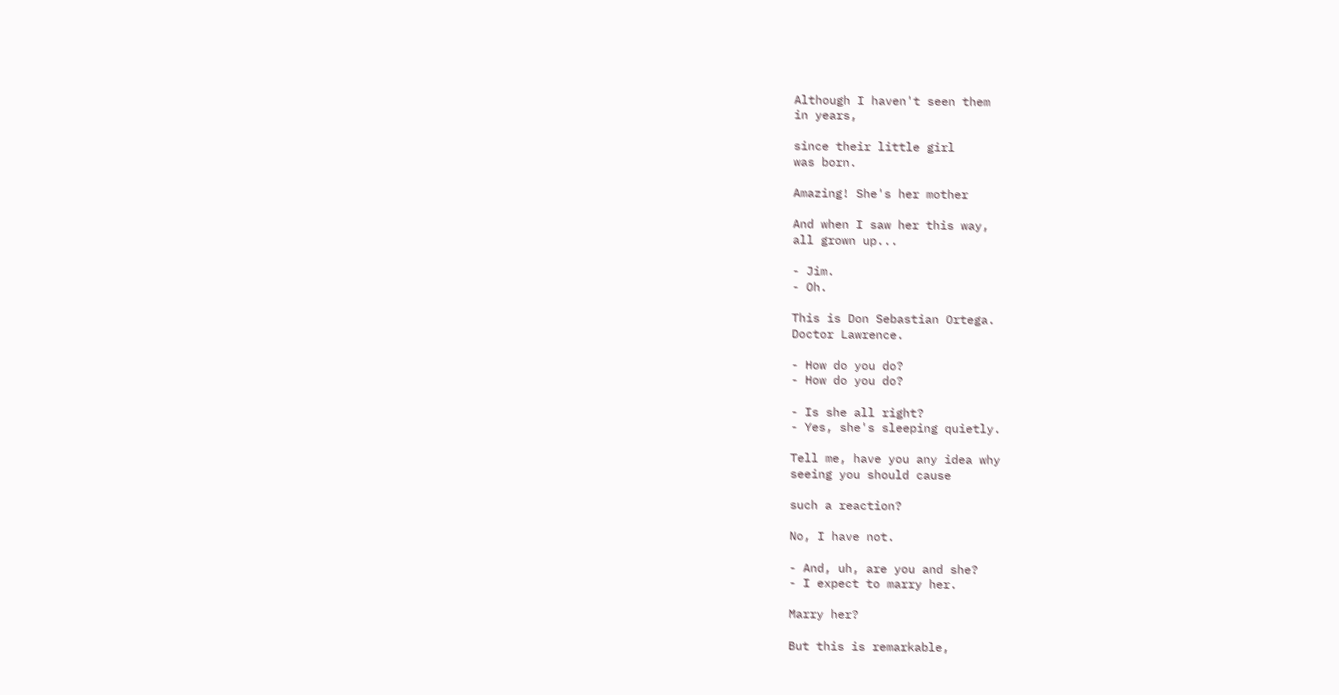Although I haven't seen them
in years,

since their little girl
was born.

Amazing! She's her mother

And when I saw her this way,
all grown up...

- Jim.
- Oh.

This is Don Sebastian Ortega.
Doctor Lawrence.

- How do you do?
- How do you do?

- Is she all right?
- Yes, she's sleeping quietly.

Tell me, have you any idea why
seeing you should cause

such a reaction?

No, I have not.

- And, uh, are you and she?
- I expect to marry her.

Marry her?

But this is remarkable,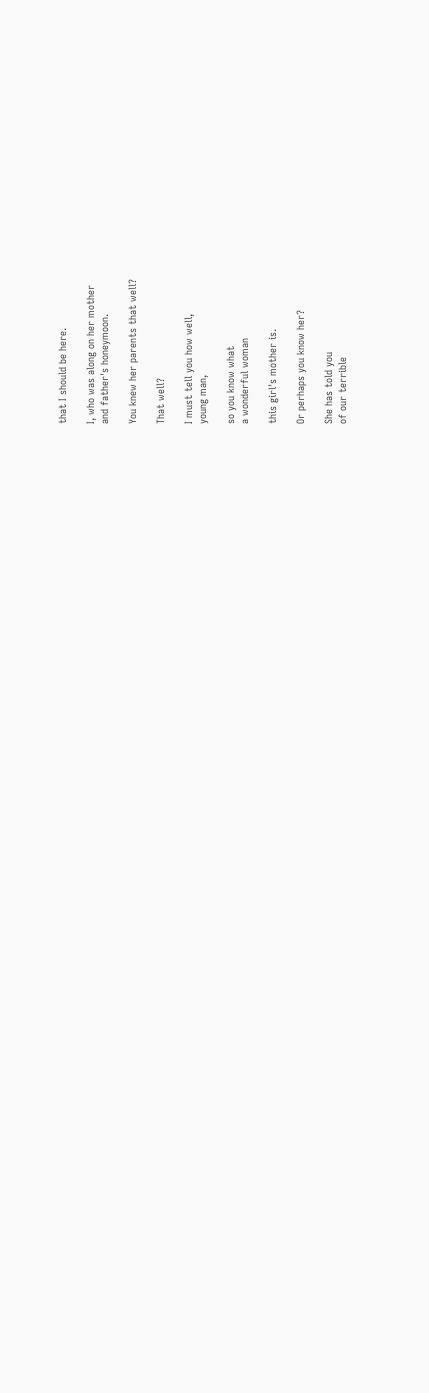that I should be here.

I, who was along on her mother
and father's honeymoon.

You knew her parents that well?

That well?

I must tell you how well,
young man,

so you know what
a wonderful woman

this girl's mother is.

Or perhaps you know her?

She has told you
of our terrible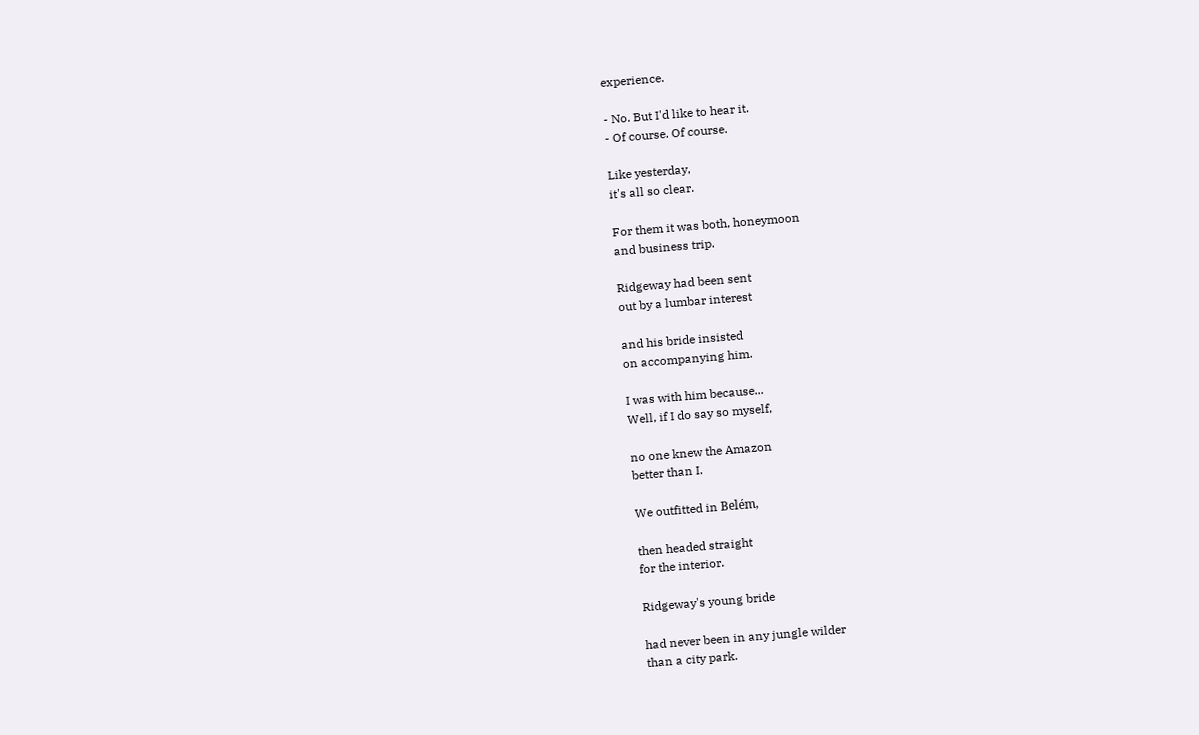experience.

- No. But I'd like to hear it.
- Of course. Of course.

Like yesterday,
it's all so clear.

For them it was both, honeymoon
and business trip.

Ridgeway had been sent
out by a lumbar interest

and his bride insisted
on accompanying him.

I was with him because...
Well, if I do say so myself,

no one knew the Amazon
better than I.

We outfitted in Belém,

then headed straight
for the interior.

Ridgeway's young bride

had never been in any jungle wilder
than a city park.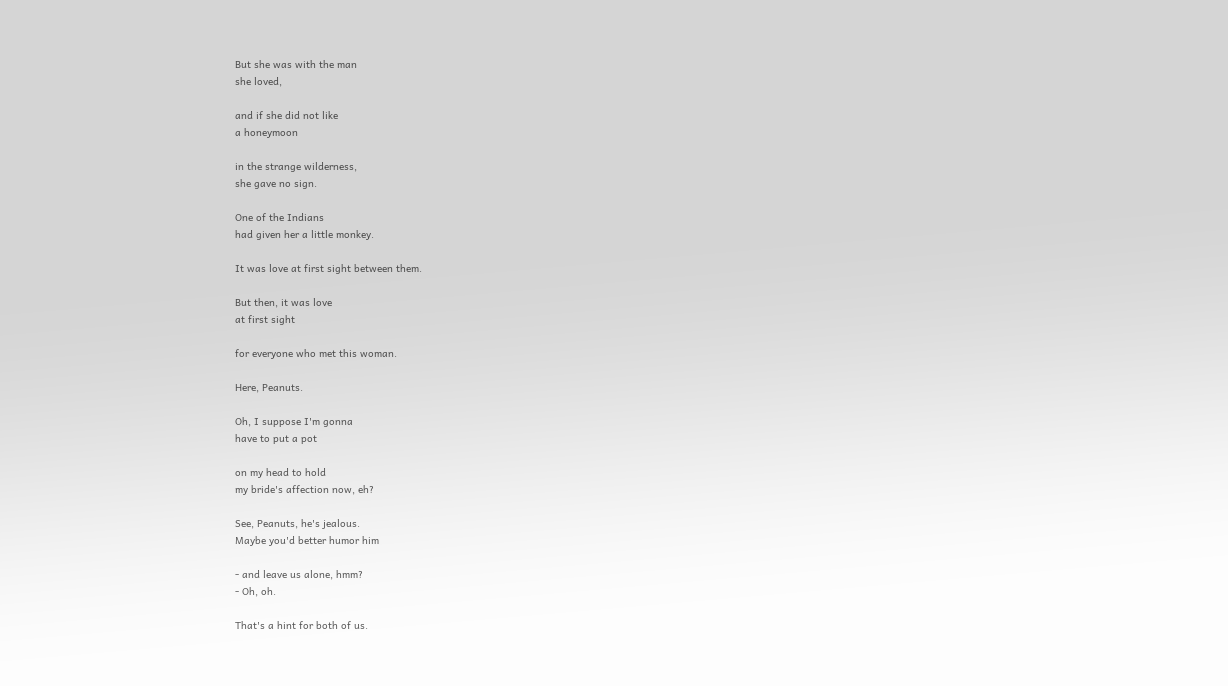But she was with the man
she loved,

and if she did not like
a honeymoon

in the strange wilderness,
she gave no sign.

One of the Indians
had given her a little monkey.

It was love at first sight between them.

But then, it was love
at first sight

for everyone who met this woman.

Here, Peanuts.

Oh, I suppose I'm gonna
have to put a pot

on my head to hold
my bride's affection now, eh?

See, Peanuts, he's jealous.
Maybe you'd better humor him

- and leave us alone, hmm?
- Oh, oh.

That's a hint for both of us.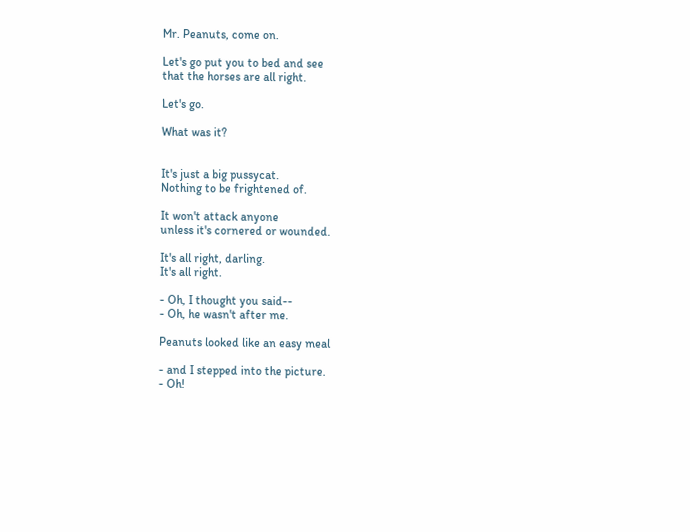Mr. Peanuts, come on.

Let's go put you to bed and see
that the horses are all right.

Let's go.

What was it?


It's just a big pussycat.
Nothing to be frightened of.

It won't attack anyone
unless it's cornered or wounded.

It's all right, darling.
It's all right.

- Oh, I thought you said--
- Oh, he wasn't after me.

Peanuts looked like an easy meal

- and I stepped into the picture.
- Oh!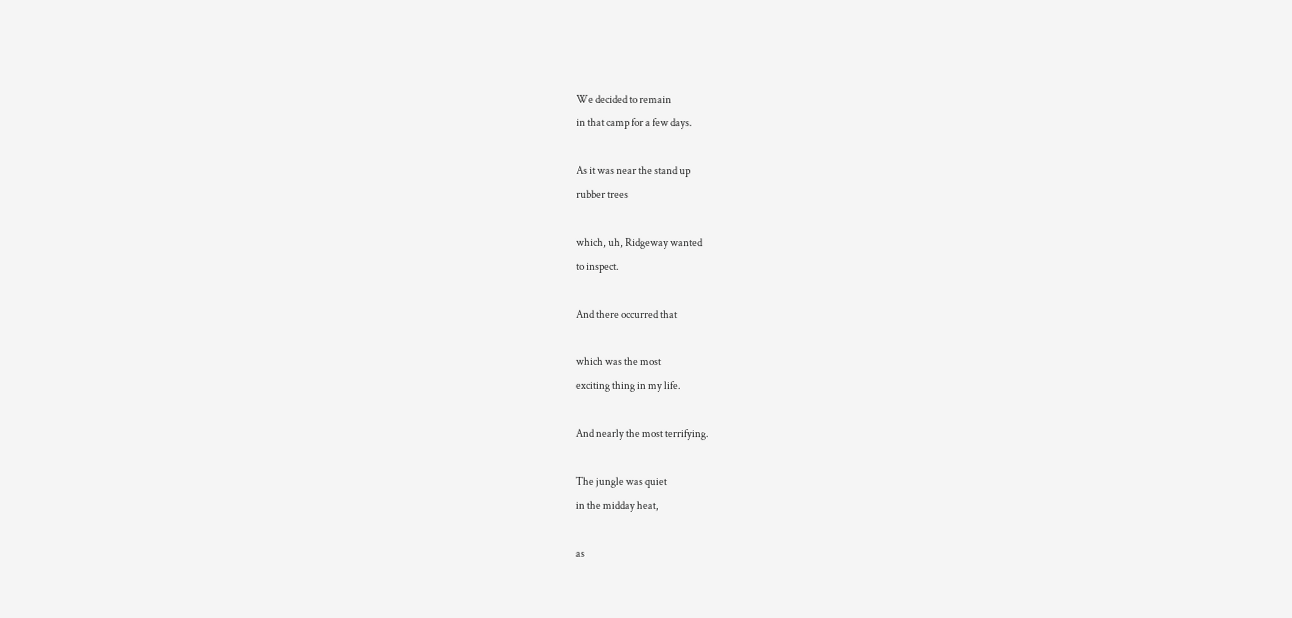We decided to remain
in that camp for a few days.

As it was near the stand up
rubber trees

which, uh, Ridgeway wanted
to inspect.

And there occurred that

which was the most
exciting thing in my life.

And nearly the most terrifying.

The jungle was quiet
in the midday heat,

as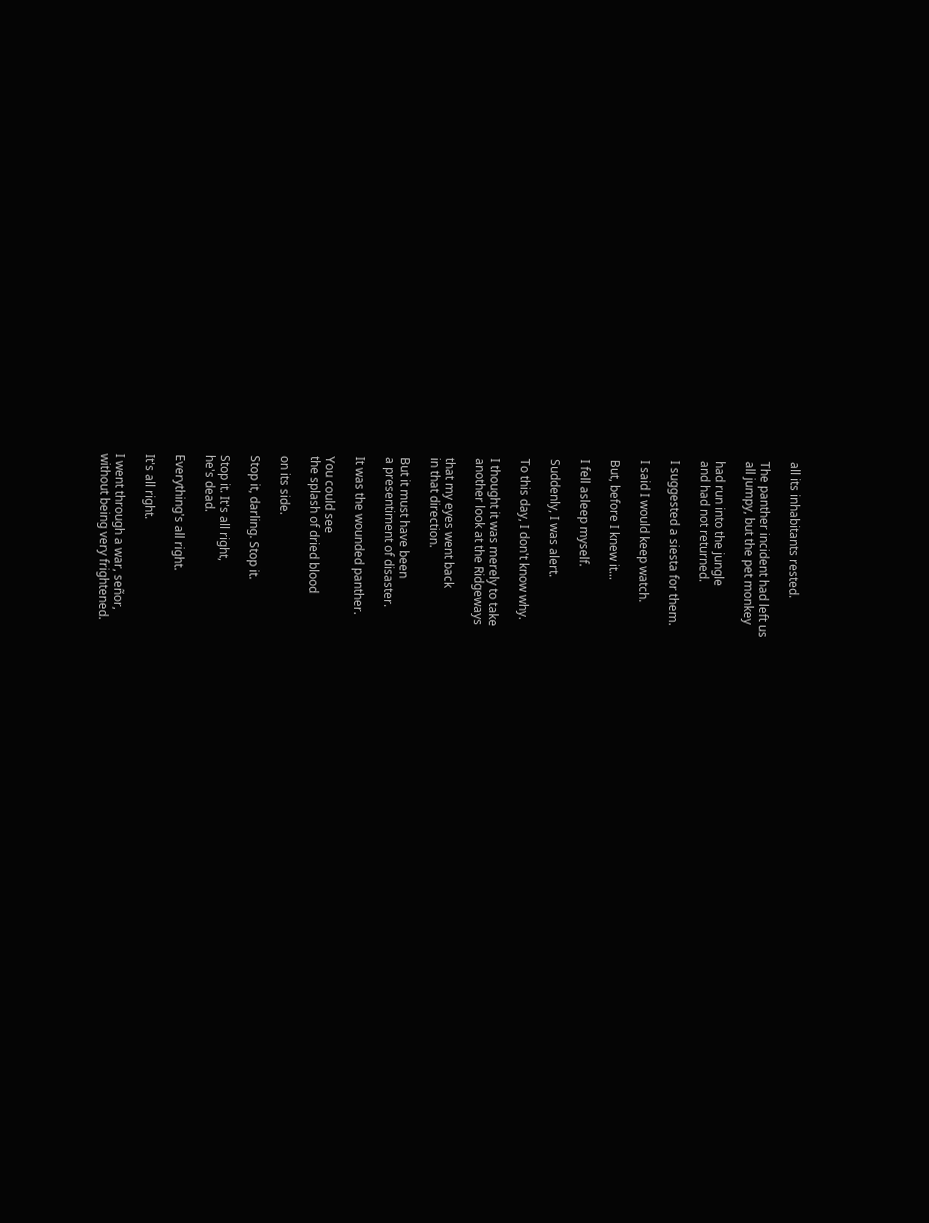all its inhabitants rested.

The panther incident had left us
all jumpy, but the pet monkey

had run into the jungle
and had not returned.

I suggested a siesta for them.

I said I would keep watch.

But, before I knew it...

I fell asleep myself.

Suddenly, I was alert.

To this day, I don't know why.

I thought it was merely to take
another look at the Ridgeways

that my eyes went back
in that direction.

But it must have been
a presentiment of disaster.

It was the wounded panther.

You could see
the splash of dried blood

on its side.

Stop it, darling. Stop it.

Stop it. It's all right,
he's dead.

Everything's all right.

It's all right.

I went through a war, señor,
without being very frightened.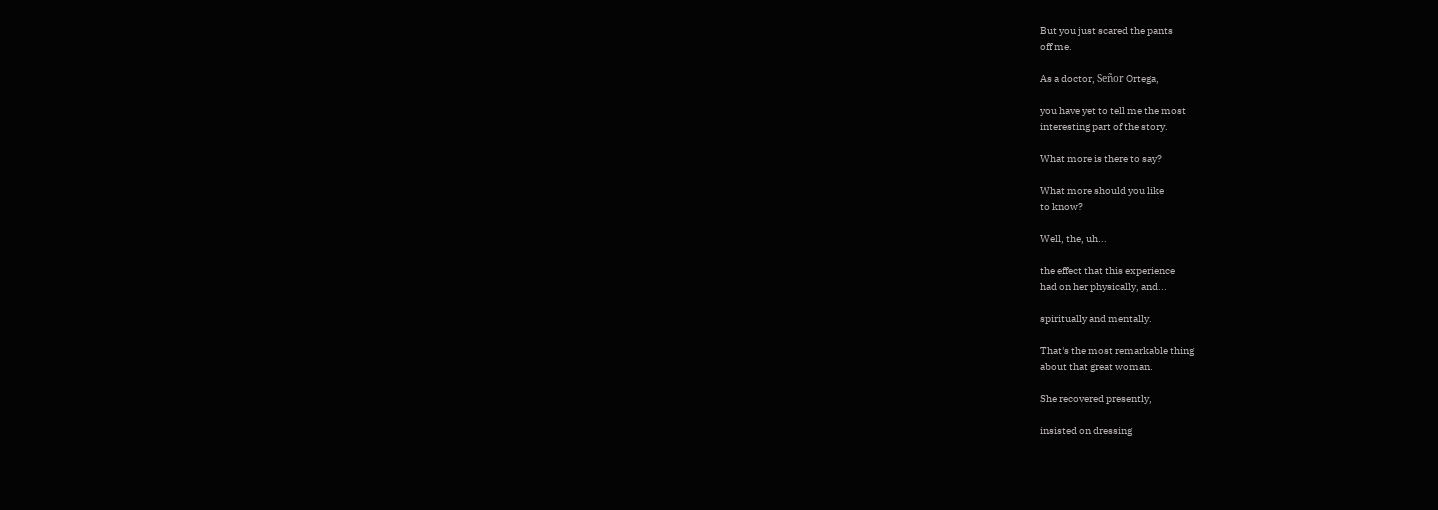But you just scared the pants
off me.

As a doctor, Señor Ortega,

you have yet to tell me the most
interesting part of the story.

What more is there to say?

What more should you like
to know?

Well, the, uh...

the effect that this experience
had on her physically, and...

spiritually and mentally.

That's the most remarkable thing
about that great woman.

She recovered presently,

insisted on dressing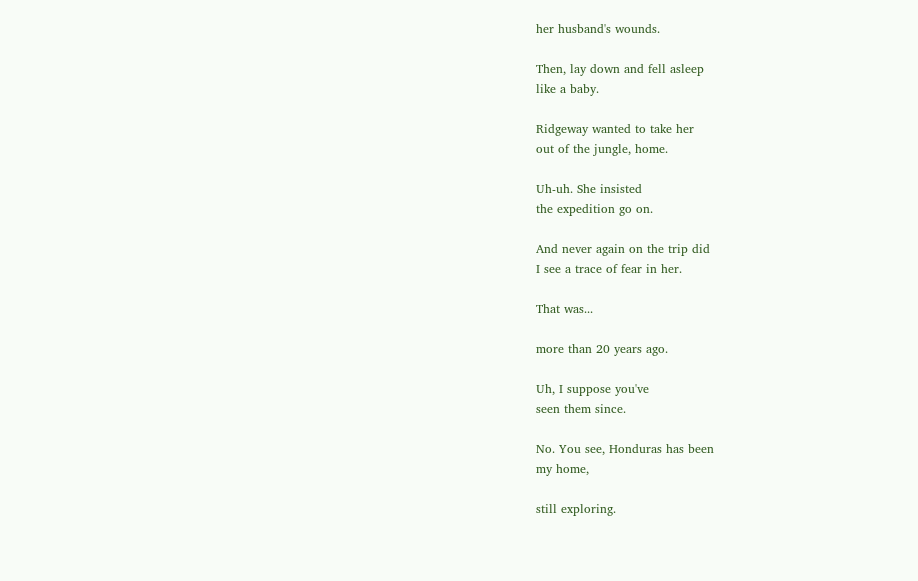her husband's wounds.

Then, lay down and fell asleep
like a baby.

Ridgeway wanted to take her
out of the jungle, home.

Uh-uh. She insisted
the expedition go on.

And never again on the trip did
I see a trace of fear in her.

That was...

more than 20 years ago.

Uh, I suppose you've
seen them since.

No. You see, Honduras has been
my home,

still exploring.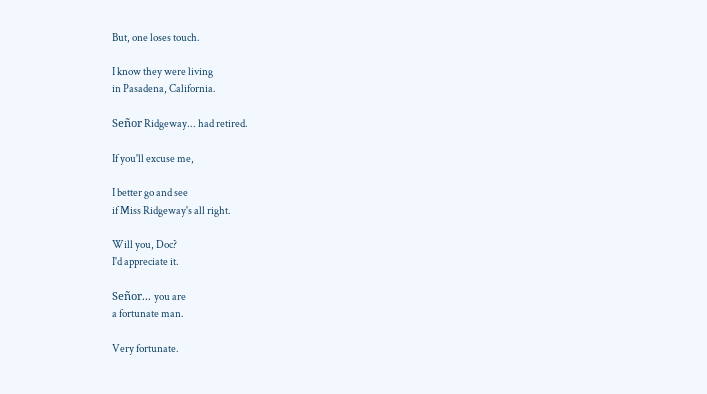But, one loses touch.

I know they were living
in Pasadena, California.

Señor Ridgeway... had retired.

If you'll excuse me,

I better go and see
if Miss Ridgeway's all right.

Will you, Doc?
I'd appreciate it.

Señor... you are
a fortunate man.

Very fortunate.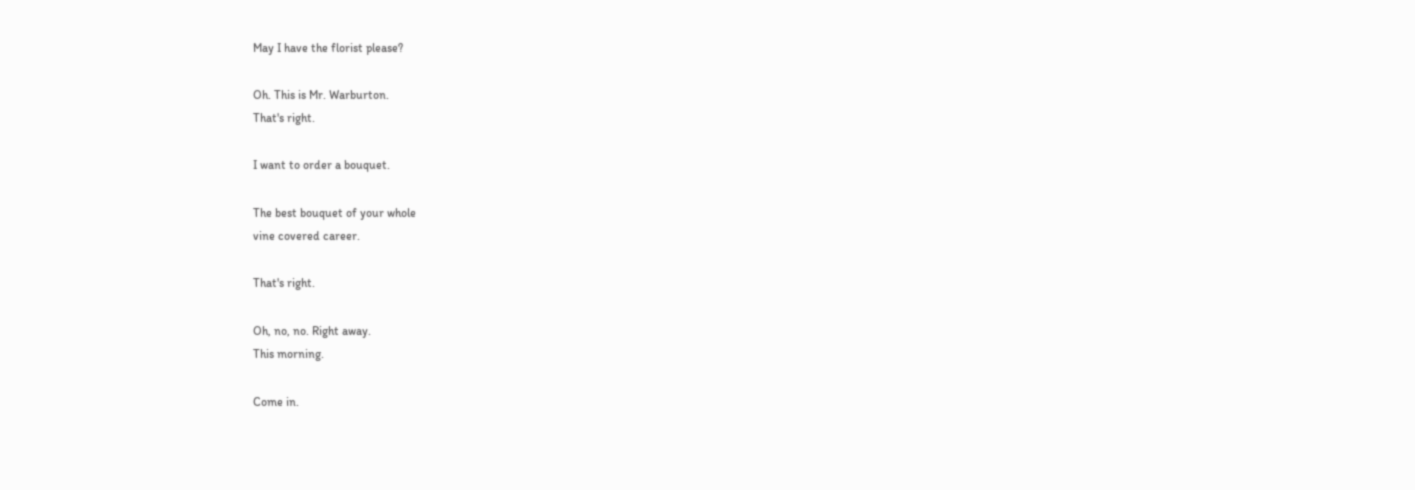May I have the florist please?

Oh. This is Mr. Warburton.
That's right.

I want to order a bouquet.

The best bouquet of your whole
vine covered career.

That's right.

Oh, no, no. Right away.
This morning.

Come in.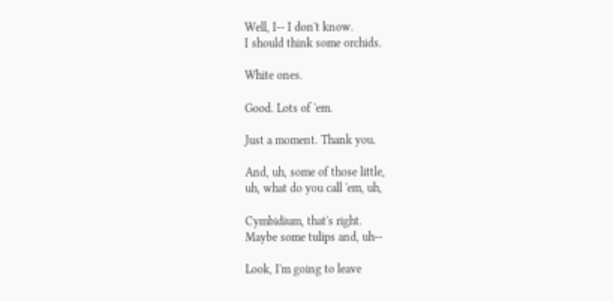Well, I-- I don't know.
I should think some orchids.

White ones.

Good. Lots of 'em.

Just a moment. Thank you.

And, uh, some of those little,
uh, what do you call 'em, uh,

Cymbidium, that's right.
Maybe some tulips and, uh--

Look, I'm going to leave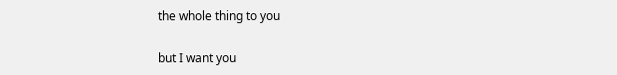the whole thing to you

but I want you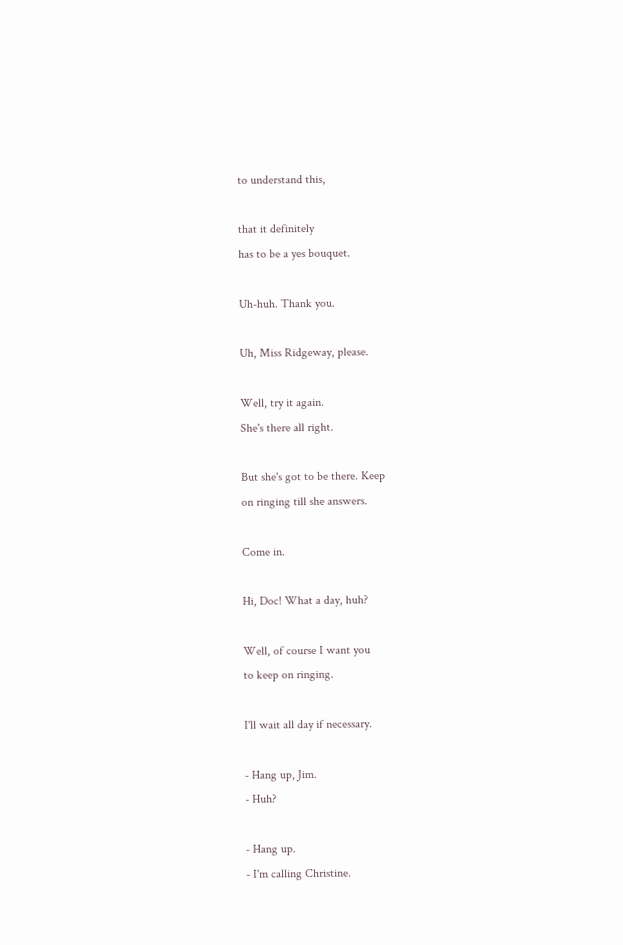to understand this,

that it definitely
has to be a yes bouquet.

Uh-huh. Thank you.

Uh, Miss Ridgeway, please.

Well, try it again.
She's there all right.

But she's got to be there. Keep
on ringing till she answers.

Come in.

Hi, Doc! What a day, huh?

Well, of course I want you
to keep on ringing.

I'll wait all day if necessary.

- Hang up, Jim.
- Huh?

- Hang up.
- I'm calling Christine.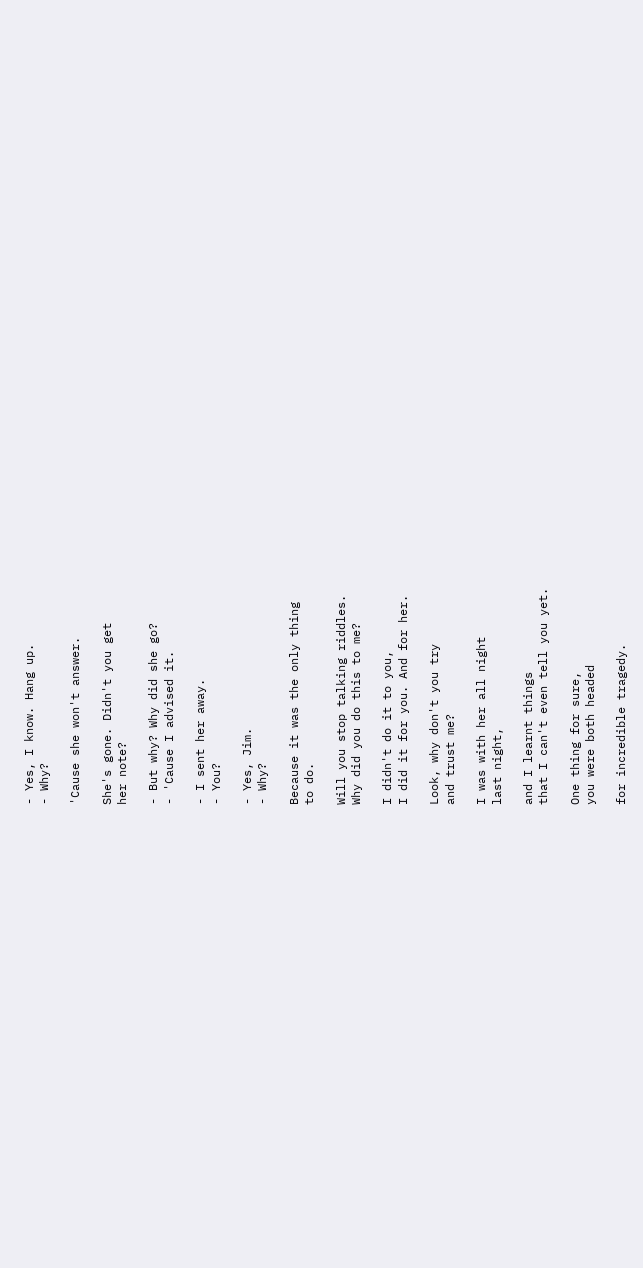- Yes, I know. Hang up.
- Why?

'Cause she won't answer.

She's gone. Didn't you get
her note?

- But why? Why did she go?
- 'Cause I advised it.

- I sent her away.
- You?

- Yes, Jim.
- Why?

Because it was the only thing
to do.

Will you stop talking riddles.
Why did you do this to me?

I didn't do it to you,
I did it for you. And for her.

Look, why don't you try
and trust me?

I was with her all night
last night,

and I learnt things
that I can't even tell you yet.

One thing for sure,
you were both headed

for incredible tragedy.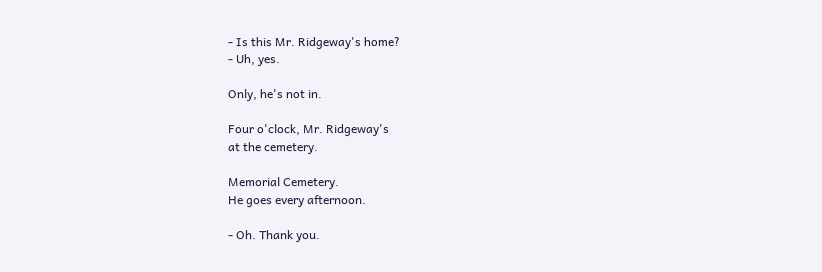- Is this Mr. Ridgeway's home?
- Uh, yes.

Only, he's not in.

Four o'clock, Mr. Ridgeway's
at the cemetery.

Memorial Cemetery.
He goes every afternoon.

- Oh. Thank you.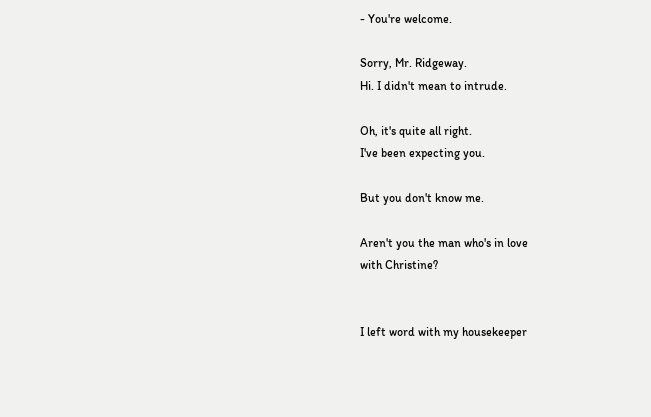- You're welcome.

Sorry, Mr. Ridgeway.
Hi. I didn't mean to intrude.

Oh, it's quite all right.
I've been expecting you.

But you don't know me.

Aren't you the man who's in love
with Christine?


I left word with my housekeeper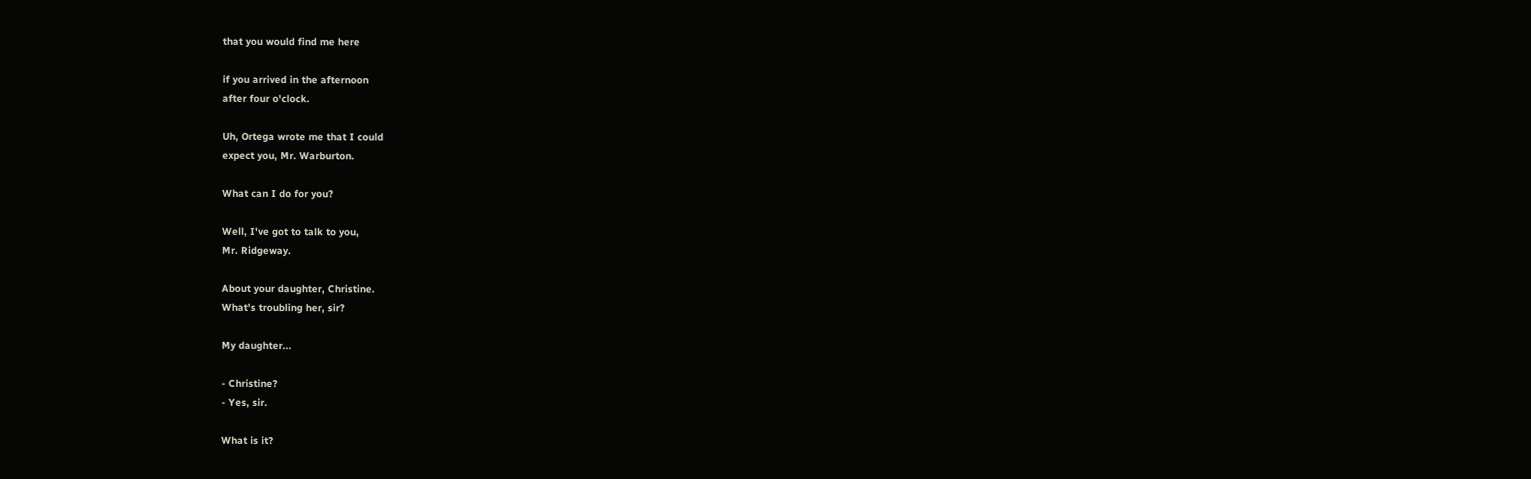that you would find me here

if you arrived in the afternoon
after four o'clock.

Uh, Ortega wrote me that I could
expect you, Mr. Warburton.

What can I do for you?

Well, I've got to talk to you,
Mr. Ridgeway.

About your daughter, Christine.
What's troubling her, sir?

My daughter...

- Christine?
- Yes, sir.

What is it?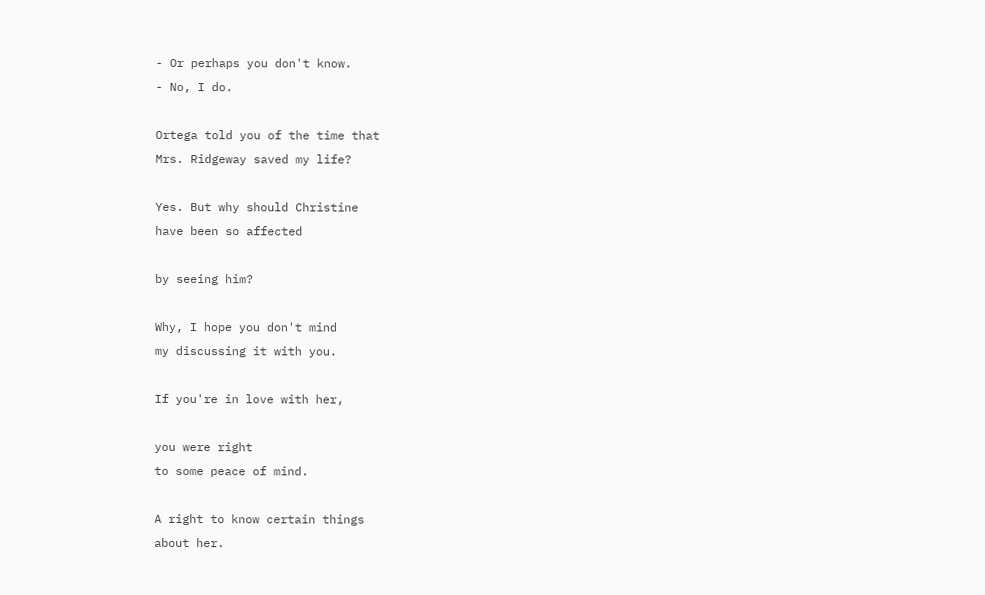- Or perhaps you don't know.
- No, I do.

Ortega told you of the time that
Mrs. Ridgeway saved my life?

Yes. But why should Christine
have been so affected

by seeing him?

Why, I hope you don't mind
my discussing it with you.

If you're in love with her,

you were right
to some peace of mind.

A right to know certain things
about her.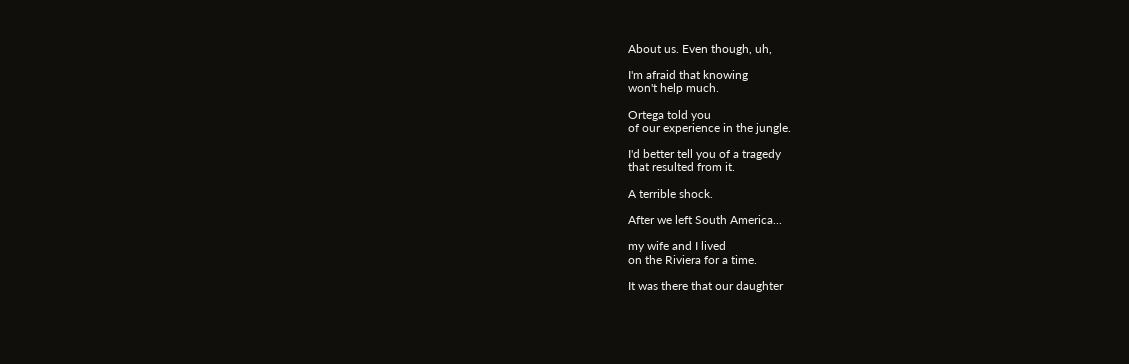About us. Even though, uh,

I'm afraid that knowing
won't help much.

Ortega told you
of our experience in the jungle.

I'd better tell you of a tragedy
that resulted from it.

A terrible shock.

After we left South America...

my wife and I lived
on the Riviera for a time.

It was there that our daughter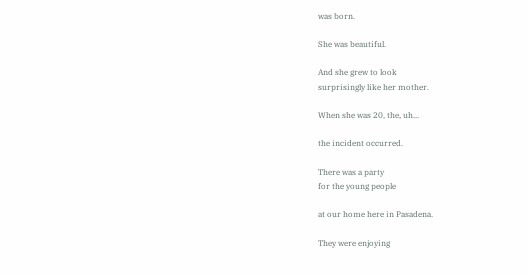was born.

She was beautiful.

And she grew to look
surprisingly like her mother.

When she was 20, the, uh...

the incident occurred.

There was a party
for the young people

at our home here in Pasadena.

They were enjoying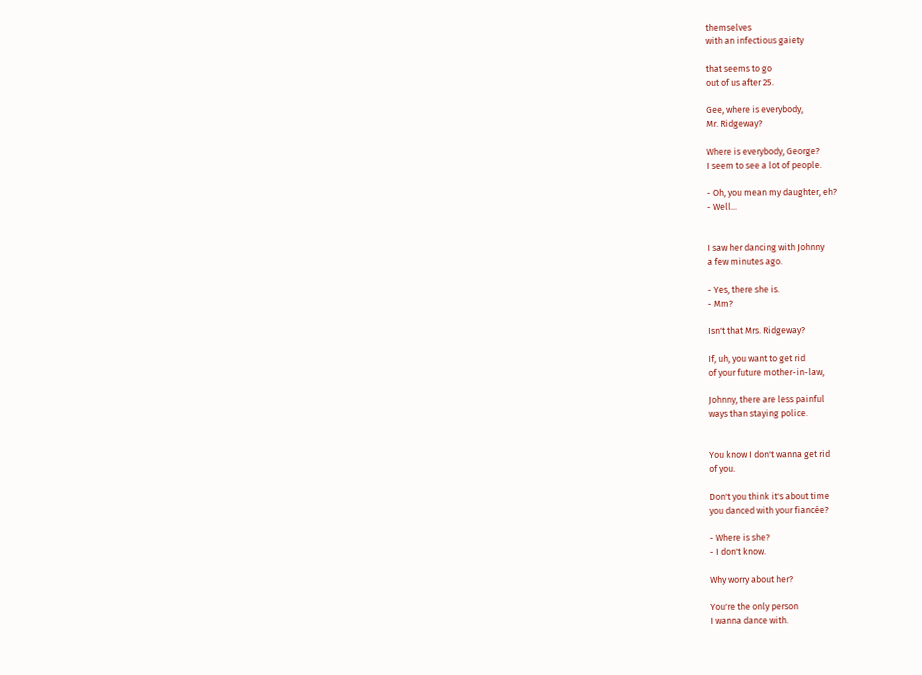themselves
with an infectious gaiety

that seems to go
out of us after 25.

Gee, where is everybody,
Mr. Ridgeway?

Where is everybody, George?
I seem to see a lot of people.

- Oh, you mean my daughter, eh?
- Well...


I saw her dancing with Johnny
a few minutes ago.

- Yes, there she is.
- Mm?

Isn't that Mrs. Ridgeway?

If, uh, you want to get rid
of your future mother-in-law,

Johnny, there are less painful
ways than staying police.


You know I don't wanna get rid
of you.

Don't you think it's about time
you danced with your fiancée?

- Where is she?
- I don't know.

Why worry about her?

You're the only person
I wanna dance with.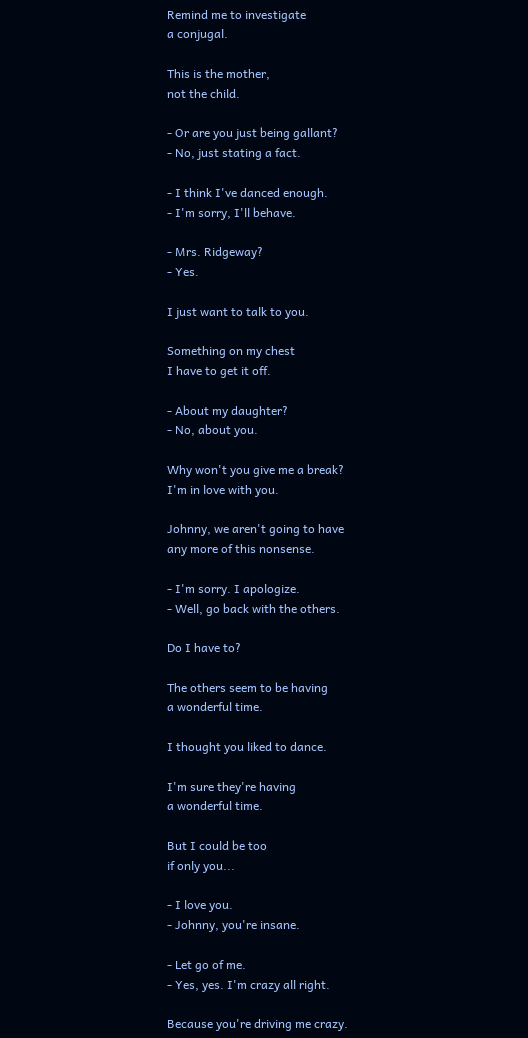Remind me to investigate
a conjugal.

This is the mother,
not the child.

- Or are you just being gallant?
- No, just stating a fact.

- I think I've danced enough.
- I'm sorry, I'll behave.

- Mrs. Ridgeway?
- Yes.

I just want to talk to you.

Something on my chest
I have to get it off.

- About my daughter?
- No, about you.

Why won't you give me a break?
I'm in love with you.

Johnny, we aren't going to have
any more of this nonsense.

- I'm sorry. I apologize.
- Well, go back with the others.

Do I have to?

The others seem to be having
a wonderful time.

I thought you liked to dance.

I'm sure they're having
a wonderful time.

But I could be too
if only you...

- I love you.
- Johnny, you're insane.

- Let go of me.
- Yes, yes. I'm crazy all right.

Because you're driving me crazy.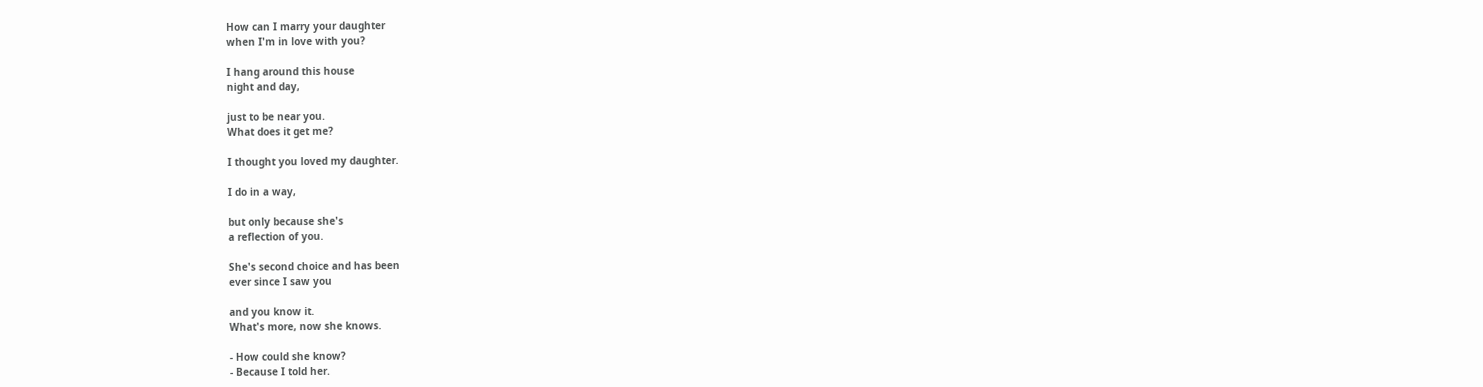How can I marry your daughter
when I'm in love with you?

I hang around this house
night and day,

just to be near you.
What does it get me?

I thought you loved my daughter.

I do in a way,

but only because she's
a reflection of you.

She's second choice and has been
ever since I saw you

and you know it.
What's more, now she knows.

- How could she know?
- Because I told her.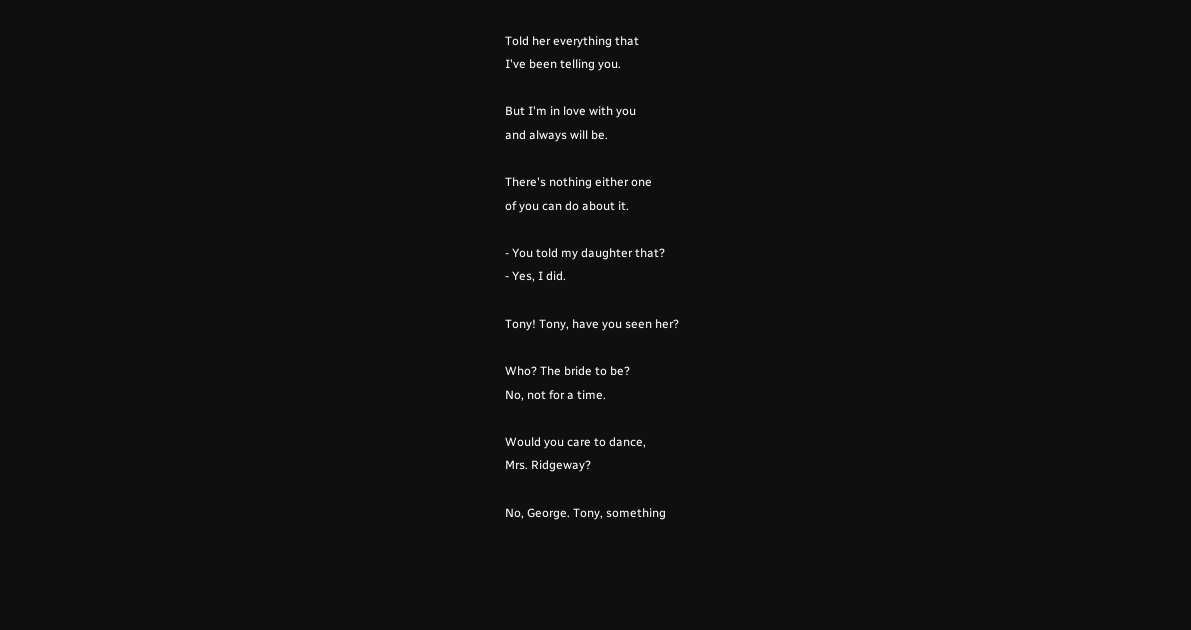Told her everything that
I've been telling you.

But I'm in love with you
and always will be.

There's nothing either one
of you can do about it.

- You told my daughter that?
- Yes, I did.

Tony! Tony, have you seen her?

Who? The bride to be?
No, not for a time.

Would you care to dance,
Mrs. Ridgeway?

No, George. Tony, something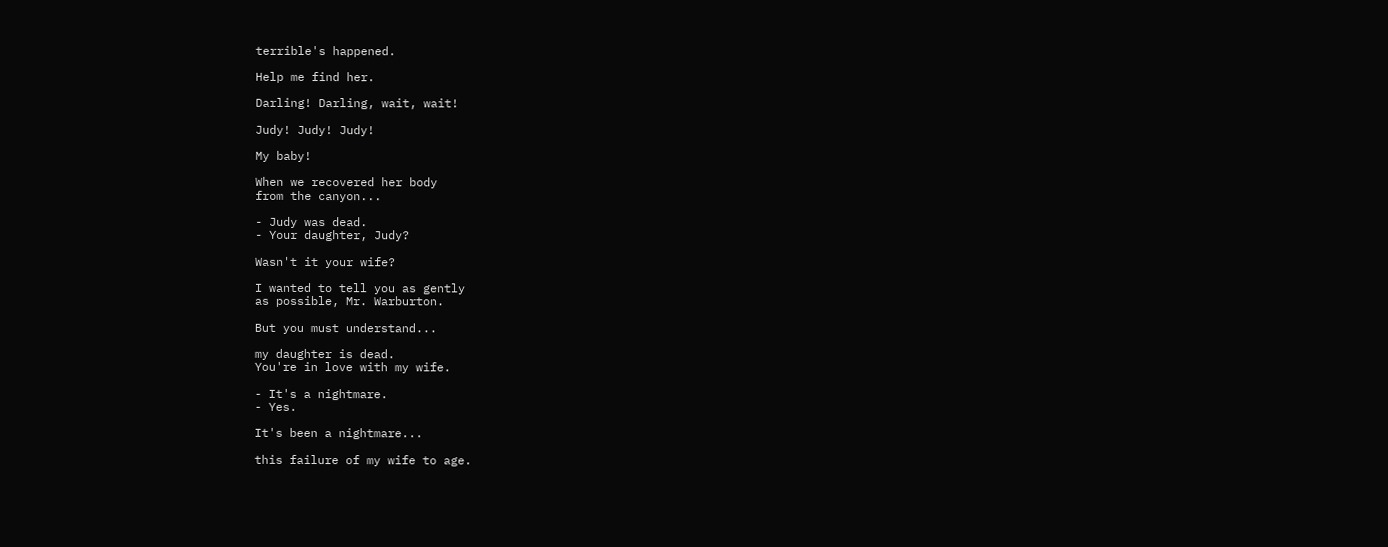terrible's happened.

Help me find her.

Darling! Darling, wait, wait!

Judy! Judy! Judy!

My baby!

When we recovered her body
from the canyon...

- Judy was dead.
- Your daughter, Judy?

Wasn't it your wife?

I wanted to tell you as gently
as possible, Mr. Warburton.

But you must understand...

my daughter is dead.
You're in love with my wife.

- It's a nightmare.
- Yes.

It's been a nightmare...

this failure of my wife to age.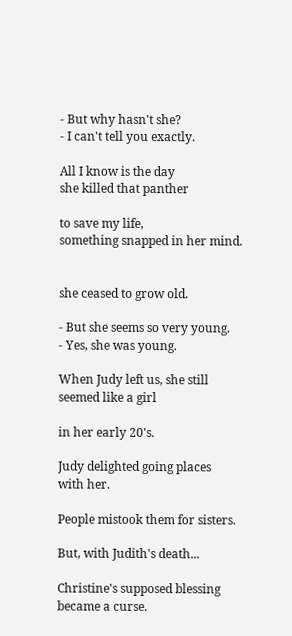- But why hasn't she?
- I can't tell you exactly.

All I know is the day
she killed that panther

to save my life,
something snapped in her mind.


she ceased to grow old.

- But she seems so very young.
- Yes, she was young.

When Judy left us, she still
seemed like a girl

in her early 20's.

Judy delighted going places
with her.

People mistook them for sisters.

But, with Judith's death...

Christine's supposed blessing
became a curse.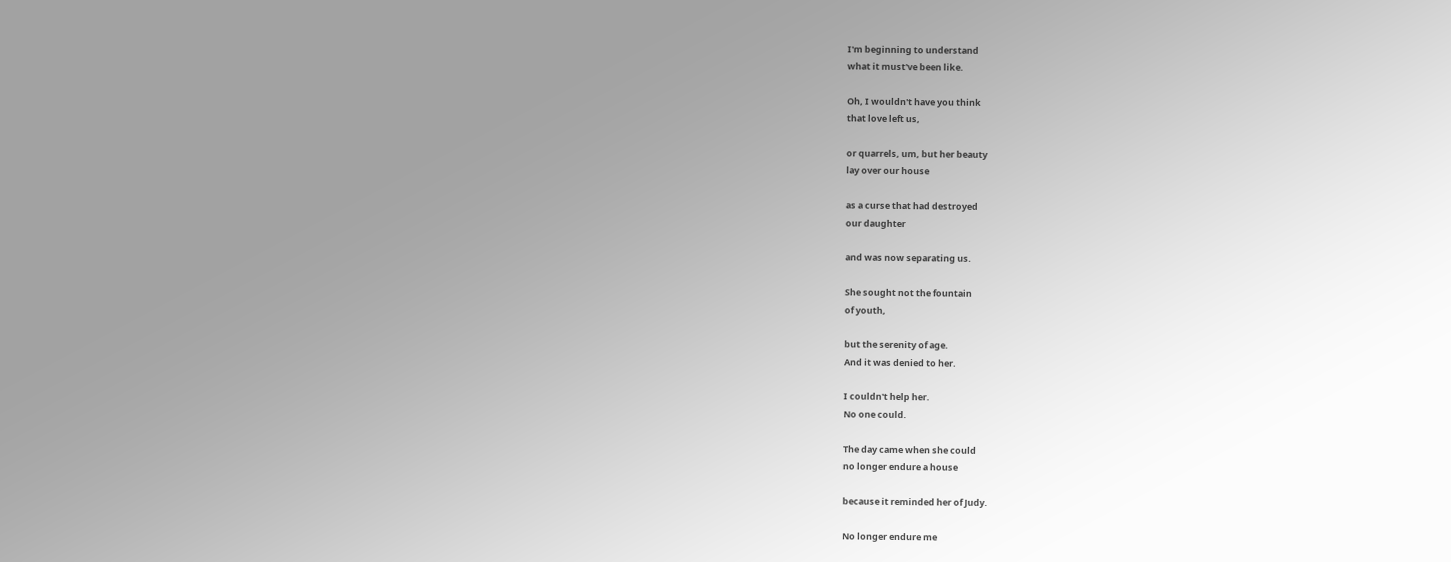I'm beginning to understand
what it must've been like.

Oh, I wouldn't have you think
that love left us,

or quarrels, um, but her beauty
lay over our house

as a curse that had destroyed
our daughter

and was now separating us.

She sought not the fountain
of youth,

but the serenity of age.
And it was denied to her.

I couldn't help her.
No one could.

The day came when she could
no longer endure a house

because it reminded her of Judy.

No longer endure me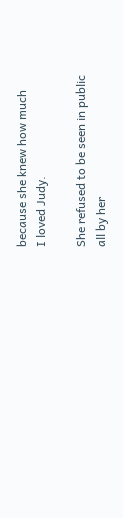because she knew how much
I loved Judy.

She refused to be seen in public
all by her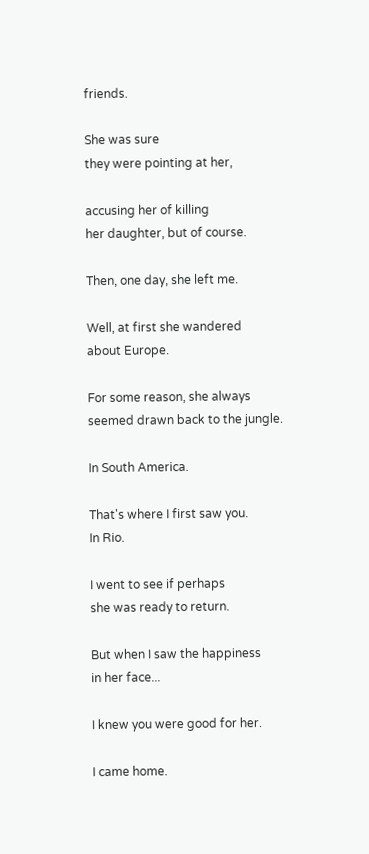friends.

She was sure
they were pointing at her,

accusing her of killing
her daughter, but of course.

Then, one day, she left me.

Well, at first she wandered
about Europe.

For some reason, she always
seemed drawn back to the jungle.

In South America.

That's where I first saw you.
In Rio.

I went to see if perhaps
she was ready to return.

But when I saw the happiness
in her face...

I knew you were good for her.

I came home.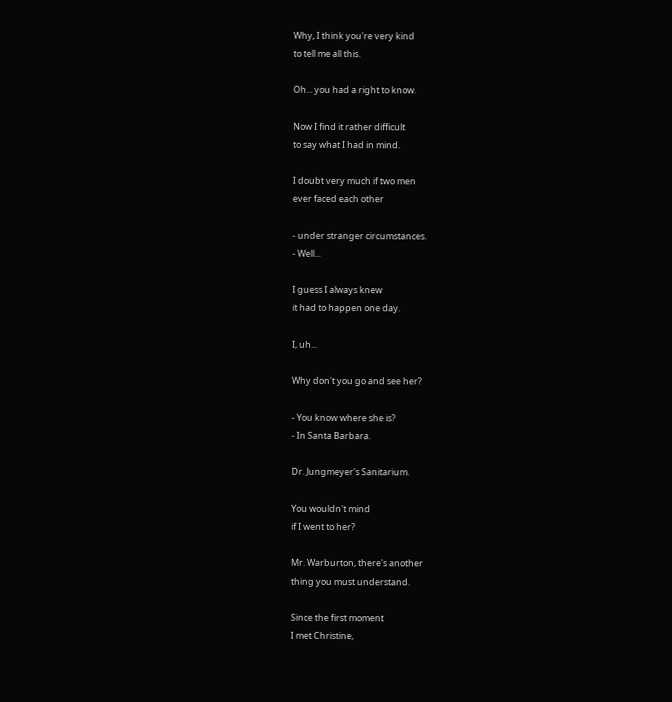Why, I think you're very kind
to tell me all this.

Oh... you had a right to know.

Now I find it rather difficult
to say what I had in mind.

I doubt very much if two men
ever faced each other

- under stranger circumstances.
- Well...

I guess I always knew
it had to happen one day.

I, uh...

Why don't you go and see her?

- You know where she is?
- In Santa Barbara.

Dr. Jungmeyer's Sanitarium.

You wouldn't mind
if I went to her?

Mr. Warburton, there's another
thing you must understand.

Since the first moment
I met Christine,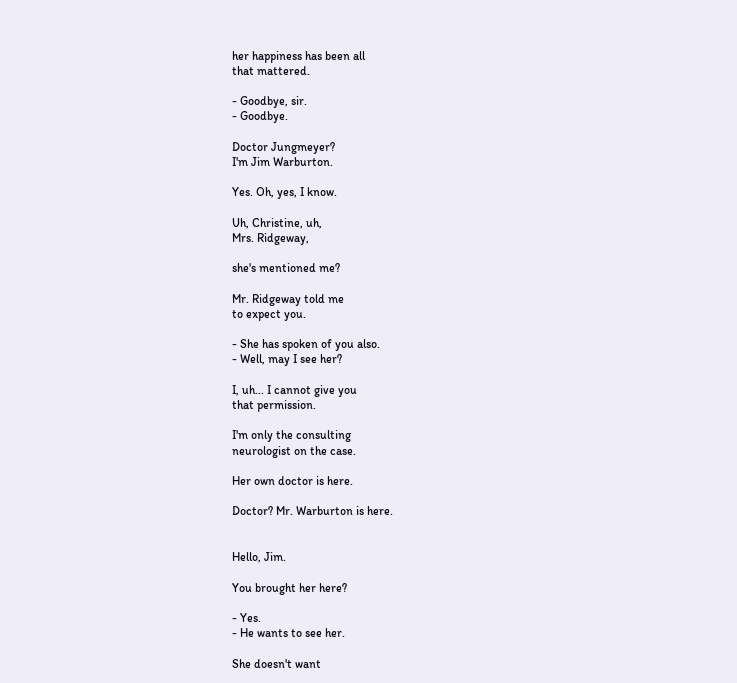her happiness has been all
that mattered.

- Goodbye, sir.
- Goodbye.

Doctor Jungmeyer?
I'm Jim Warburton.

Yes. Oh, yes, I know.

Uh, Christine, uh,
Mrs. Ridgeway,

she's mentioned me?

Mr. Ridgeway told me
to expect you.

- She has spoken of you also.
- Well, may I see her?

I, uh... I cannot give you
that permission.

I'm only the consulting
neurologist on the case.

Her own doctor is here.

Doctor? Mr. Warburton is here.


Hello, Jim.

You brought her here?

- Yes.
- He wants to see her.

She doesn't want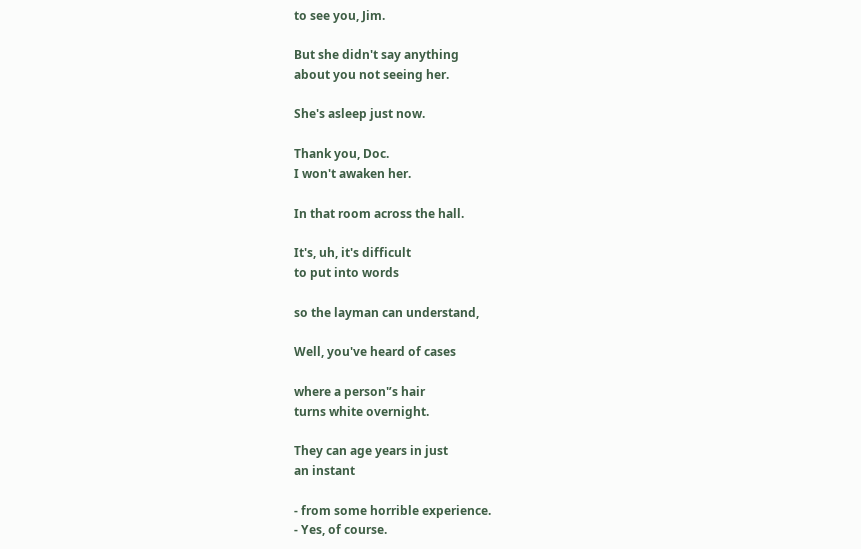to see you, Jim.

But she didn't say anything
about you not seeing her.

She's asleep just now.

Thank you, Doc.
I won't awaken her.

In that room across the hall.

It's, uh, it's difficult
to put into words

so the layman can understand,

Well, you've heard of cases

where a person'’s hair
turns white overnight.

They can age years in just
an instant

- from some horrible experience.
- Yes, of course.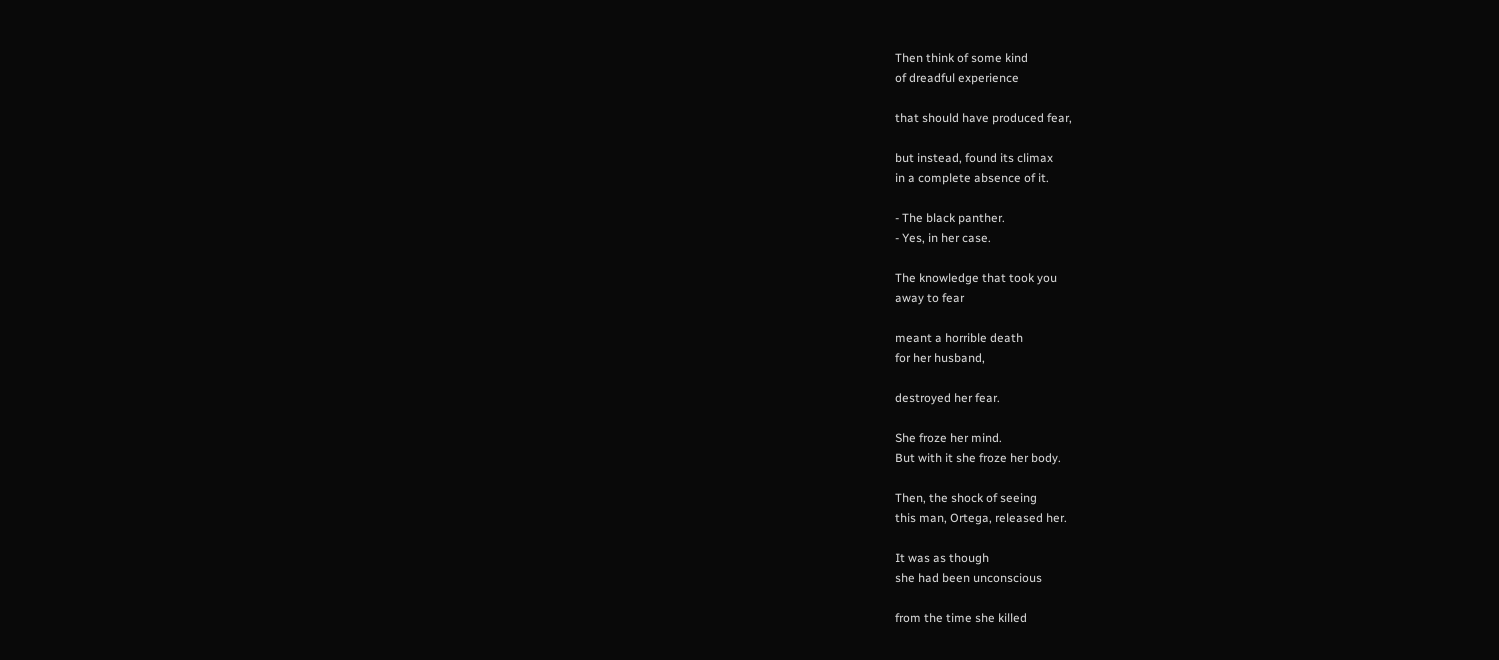Then think of some kind
of dreadful experience

that should have produced fear,

but instead, found its climax
in a complete absence of it.

- The black panther.
- Yes, in her case.

The knowledge that took you
away to fear

meant a horrible death
for her husband,

destroyed her fear.

She froze her mind.
But with it she froze her body.

Then, the shock of seeing
this man, Ortega, released her.

It was as though
she had been unconscious

from the time she killed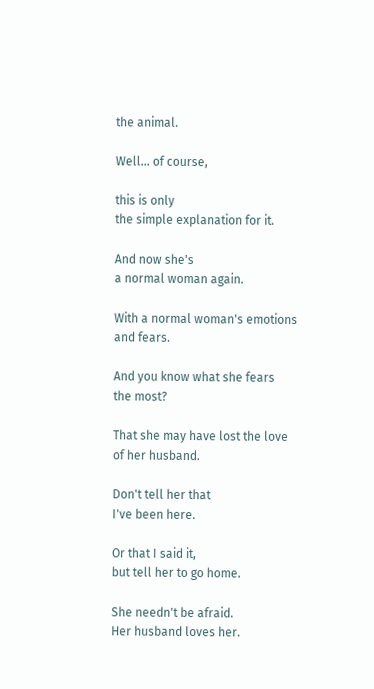the animal.

Well... of course,

this is only
the simple explanation for it.

And now she's
a normal woman again.

With a normal woman's emotions
and fears.

And you know what she fears
the most?

That she may have lost the love
of her husband.

Don't tell her that
I've been here.

Or that I said it,
but tell her to go home.

She needn't be afraid.
Her husband loves her.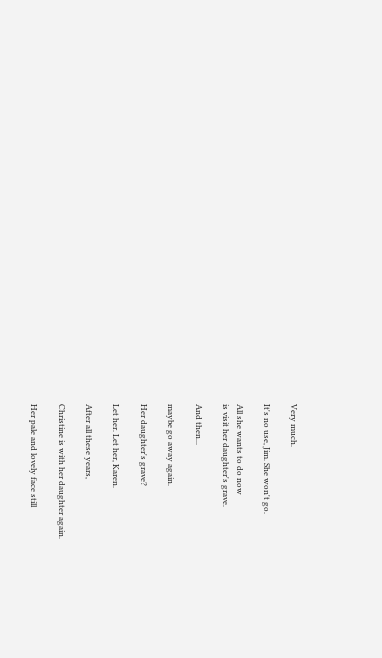Very much.

It's no use, Jim. She won't go.

All she wants to do now
is visit her daughter's grave.

And then...

maybe go away again.

Her daughter's grave?

Let her. Let her, Karen.

After all these years,

Christine is with her daughter again.

Her pale and lovely face still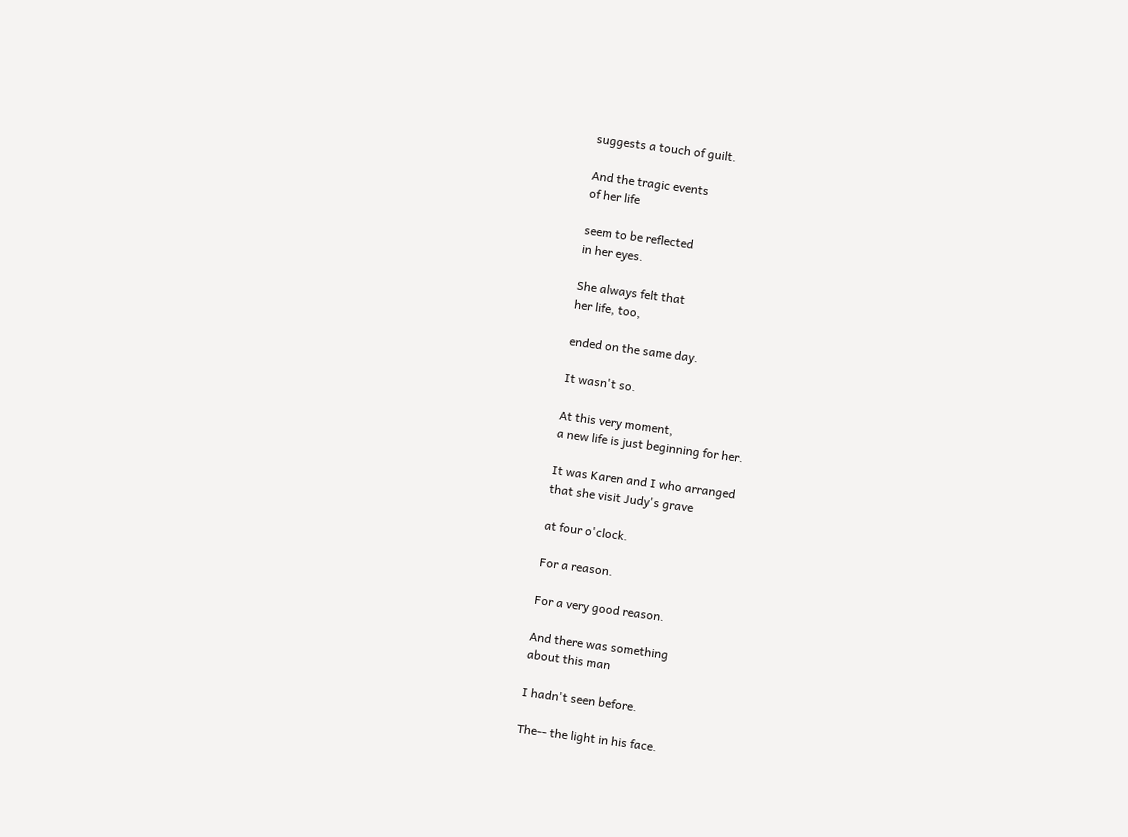suggests a touch of guilt.

And the tragic events
of her life

seem to be reflected
in her eyes.

She always felt that
her life, too,

ended on the same day.

It wasn't so.

At this very moment,
a new life is just beginning for her.

It was Karen and I who arranged
that she visit Judy's grave

at four o'clock.

For a reason.

For a very good reason.

And there was something
about this man

I hadn't seen before.

The-- the light in his face.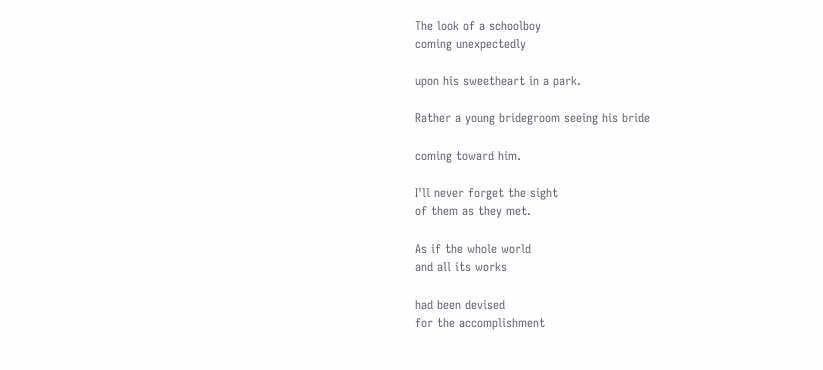The look of a schoolboy
coming unexpectedly

upon his sweetheart in a park.

Rather a young bridegroom seeing his bride

coming toward him.

I'll never forget the sight
of them as they met.

As if the whole world
and all its works

had been devised
for the accomplishment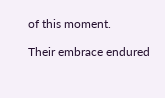of this moment.

Their embrace endured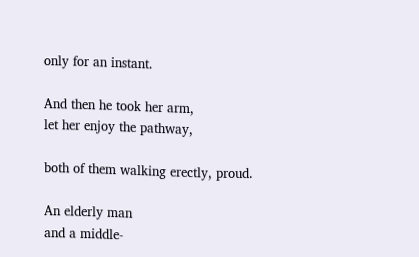only for an instant.

And then he took her arm,
let her enjoy the pathway,

both of them walking erectly, proud.

An elderly man
and a middle-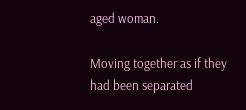aged woman.

Moving together as if they
had been separated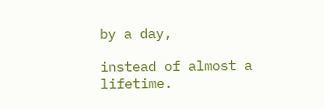by a day,

instead of almost a lifetime.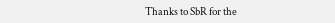Thanks to SbR for the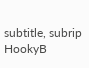subtitle, subrip HookyB